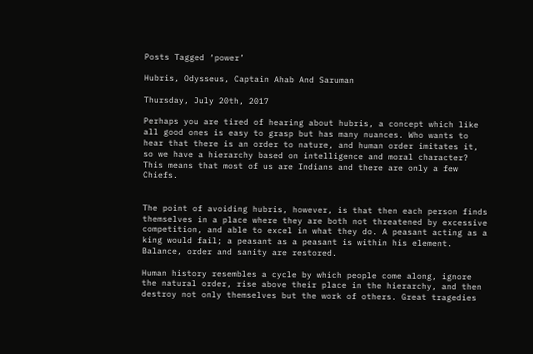Posts Tagged ‘power’

Hubris, Odysseus, Captain Ahab And Saruman

Thursday, July 20th, 2017

Perhaps you are tired of hearing about hubris, a concept which like all good ones is easy to grasp but has many nuances. Who wants to hear that there is an order to nature, and human order imitates it, so we have a hierarchy based on intelligence and moral character? This means that most of us are Indians and there are only a few Chiefs.


The point of avoiding hubris, however, is that then each person finds themselves in a place where they are both not threatened by excessive competition, and able to excel in what they do. A peasant acting as a king would fail; a peasant as a peasant is within his element. Balance, order and sanity are restored.

Human history resembles a cycle by which people come along, ignore the natural order, rise above their place in the hierarchy, and then destroy not only themselves but the work of others. Great tragedies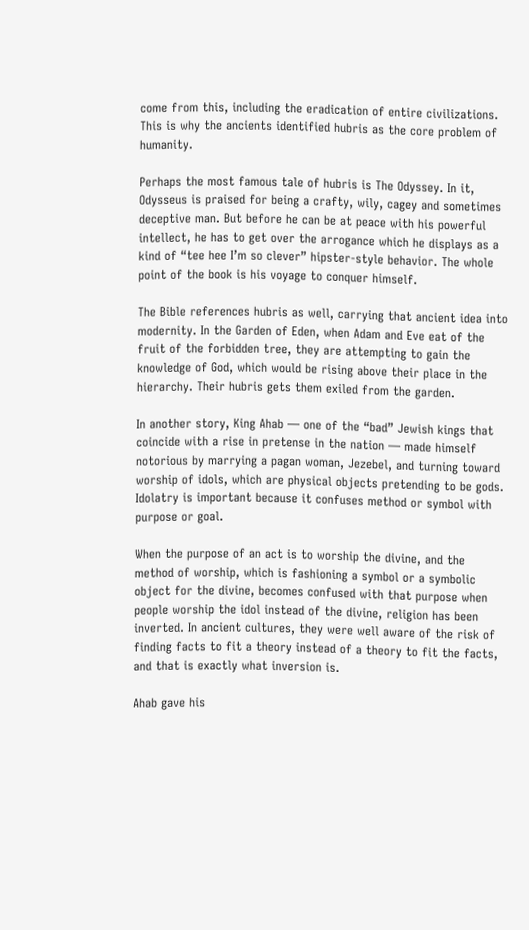come from this, including the eradication of entire civilizations. This is why the ancients identified hubris as the core problem of humanity.

Perhaps the most famous tale of hubris is The Odyssey. In it, Odysseus is praised for being a crafty, wily, cagey and sometimes deceptive man. But before he can be at peace with his powerful intellect, he has to get over the arrogance which he displays as a kind of “tee hee I’m so clever” hipster-style behavior. The whole point of the book is his voyage to conquer himself.

The Bible references hubris as well, carrying that ancient idea into modernity. In the Garden of Eden, when Adam and Eve eat of the fruit of the forbidden tree, they are attempting to gain the knowledge of God, which would be rising above their place in the hierarchy. Their hubris gets them exiled from the garden.

In another story, King Ahab — one of the “bad” Jewish kings that coincide with a rise in pretense in the nation — made himself notorious by marrying a pagan woman, Jezebel, and turning toward worship of idols, which are physical objects pretending to be gods. Idolatry is important because it confuses method or symbol with purpose or goal.

When the purpose of an act is to worship the divine, and the method of worship, which is fashioning a symbol or a symbolic object for the divine, becomes confused with that purpose when people worship the idol instead of the divine, religion has been inverted. In ancient cultures, they were well aware of the risk of finding facts to fit a theory instead of a theory to fit the facts, and that is exactly what inversion is.

Ahab gave his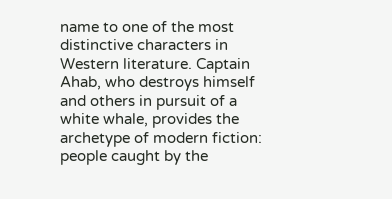name to one of the most distinctive characters in Western literature. Captain Ahab, who destroys himself and others in pursuit of a white whale, provides the archetype of modern fiction: people caught by the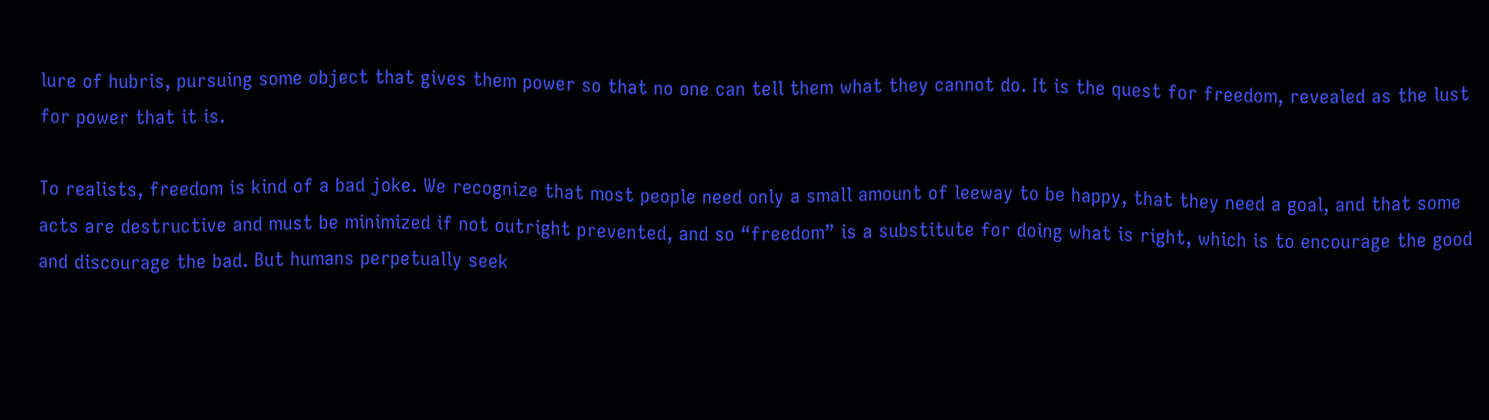lure of hubris, pursuing some object that gives them power so that no one can tell them what they cannot do. It is the quest for freedom, revealed as the lust for power that it is.

To realists, freedom is kind of a bad joke. We recognize that most people need only a small amount of leeway to be happy, that they need a goal, and that some acts are destructive and must be minimized if not outright prevented, and so “freedom” is a substitute for doing what is right, which is to encourage the good and discourage the bad. But humans perpetually seek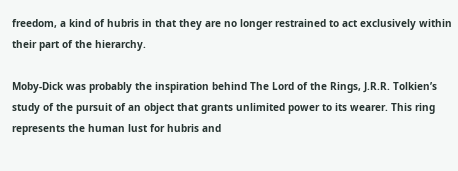freedom, a kind of hubris in that they are no longer restrained to act exclusively within their part of the hierarchy.

Moby-Dick was probably the inspiration behind The Lord of the Rings, J.R.R. Tolkien’s study of the pursuit of an object that grants unlimited power to its wearer. This ring represents the human lust for hubris and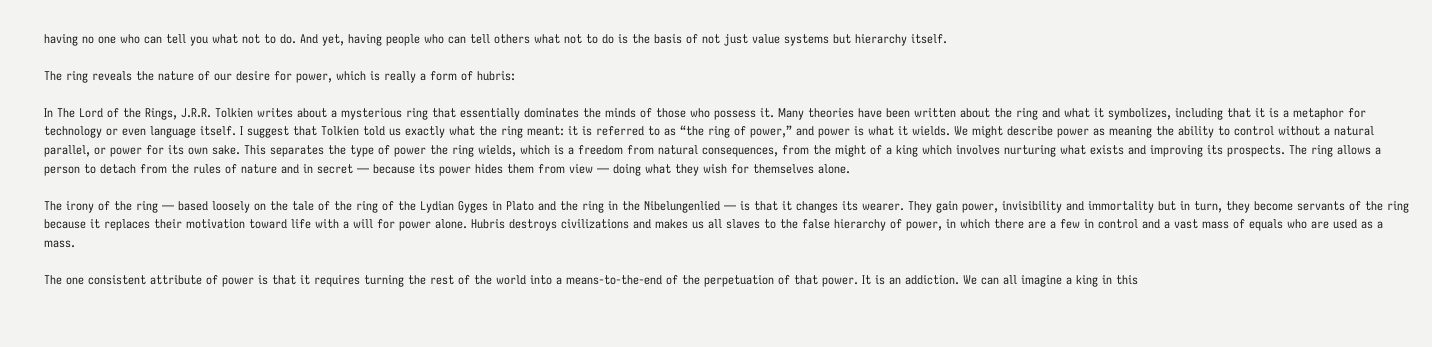having no one who can tell you what not to do. And yet, having people who can tell others what not to do is the basis of not just value systems but hierarchy itself.

The ring reveals the nature of our desire for power, which is really a form of hubris:

In The Lord of the Rings, J.R.R. Tolkien writes about a mysterious ring that essentially dominates the minds of those who possess it. Many theories have been written about the ring and what it symbolizes, including that it is a metaphor for technology or even language itself. I suggest that Tolkien told us exactly what the ring meant: it is referred to as “the ring of power,” and power is what it wields. We might describe power as meaning the ability to control without a natural parallel, or power for its own sake. This separates the type of power the ring wields, which is a freedom from natural consequences, from the might of a king which involves nurturing what exists and improving its prospects. The ring allows a person to detach from the rules of nature and in secret — because its power hides them from view — doing what they wish for themselves alone.

The irony of the ring — based loosely on the tale of the ring of the Lydian Gyges in Plato and the ring in the Nibelungenlied — is that it changes its wearer. They gain power, invisibility and immortality but in turn, they become servants of the ring because it replaces their motivation toward life with a will for power alone. Hubris destroys civilizations and makes us all slaves to the false hierarchy of power, in which there are a few in control and a vast mass of equals who are used as a mass.

The one consistent attribute of power is that it requires turning the rest of the world into a means-to-the-end of the perpetuation of that power. It is an addiction. We can all imagine a king in this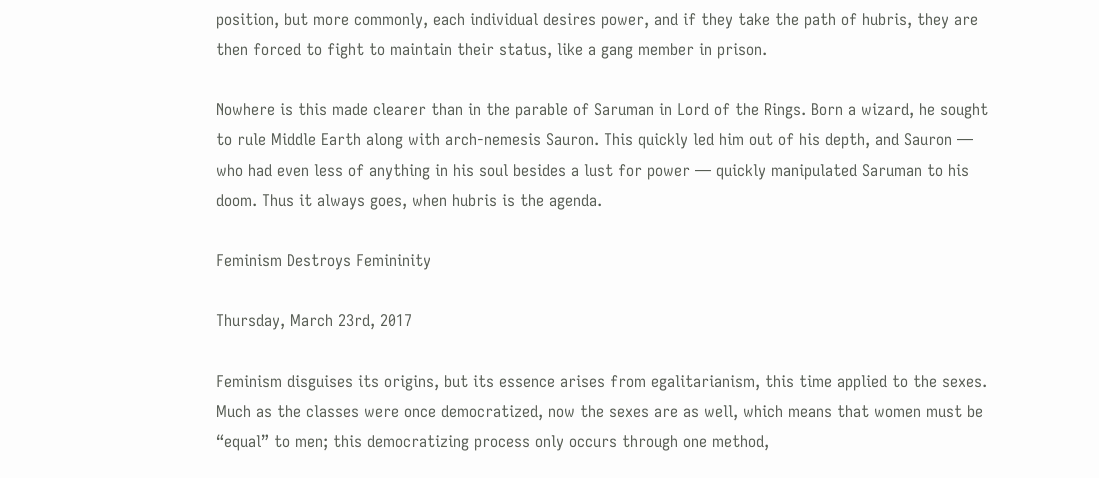position, but more commonly, each individual desires power, and if they take the path of hubris, they are then forced to fight to maintain their status, like a gang member in prison.

Nowhere is this made clearer than in the parable of Saruman in Lord of the Rings. Born a wizard, he sought to rule Middle Earth along with arch-nemesis Sauron. This quickly led him out of his depth, and Sauron — who had even less of anything in his soul besides a lust for power — quickly manipulated Saruman to his doom. Thus it always goes, when hubris is the agenda.

Feminism Destroys Femininity

Thursday, March 23rd, 2017

Feminism disguises its origins, but its essence arises from egalitarianism, this time applied to the sexes. Much as the classes were once democratized, now the sexes are as well, which means that women must be “equal” to men; this democratizing process only occurs through one method,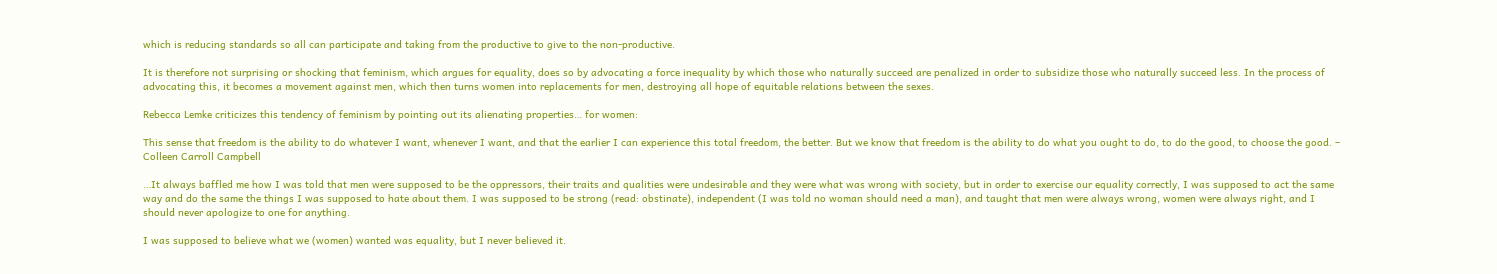which is reducing standards so all can participate and taking from the productive to give to the non-productive.

It is therefore not surprising or shocking that feminism, which argues for equality, does so by advocating a force inequality by which those who naturally succeed are penalized in order to subsidize those who naturally succeed less. In the process of advocating this, it becomes a movement against men, which then turns women into replacements for men, destroying all hope of equitable relations between the sexes.

Rebecca Lemke criticizes this tendency of feminism by pointing out its alienating properties… for women:

This sense that freedom is the ability to do whatever I want, whenever I want, and that the earlier I can experience this total freedom, the better. But we know that freedom is the ability to do what you ought to do, to do the good, to choose the good. – Colleen Carroll Campbell

…It always baffled me how I was told that men were supposed to be the oppressors, their traits and qualities were undesirable and they were what was wrong with society, but in order to exercise our equality correctly, I was supposed to act the same way and do the same the things I was supposed to hate about them. I was supposed to be strong (read: obstinate), independent (I was told no woman should need a man), and taught that men were always wrong, women were always right, and I should never apologize to one for anything.

I was supposed to believe what we (women) wanted was equality, but I never believed it.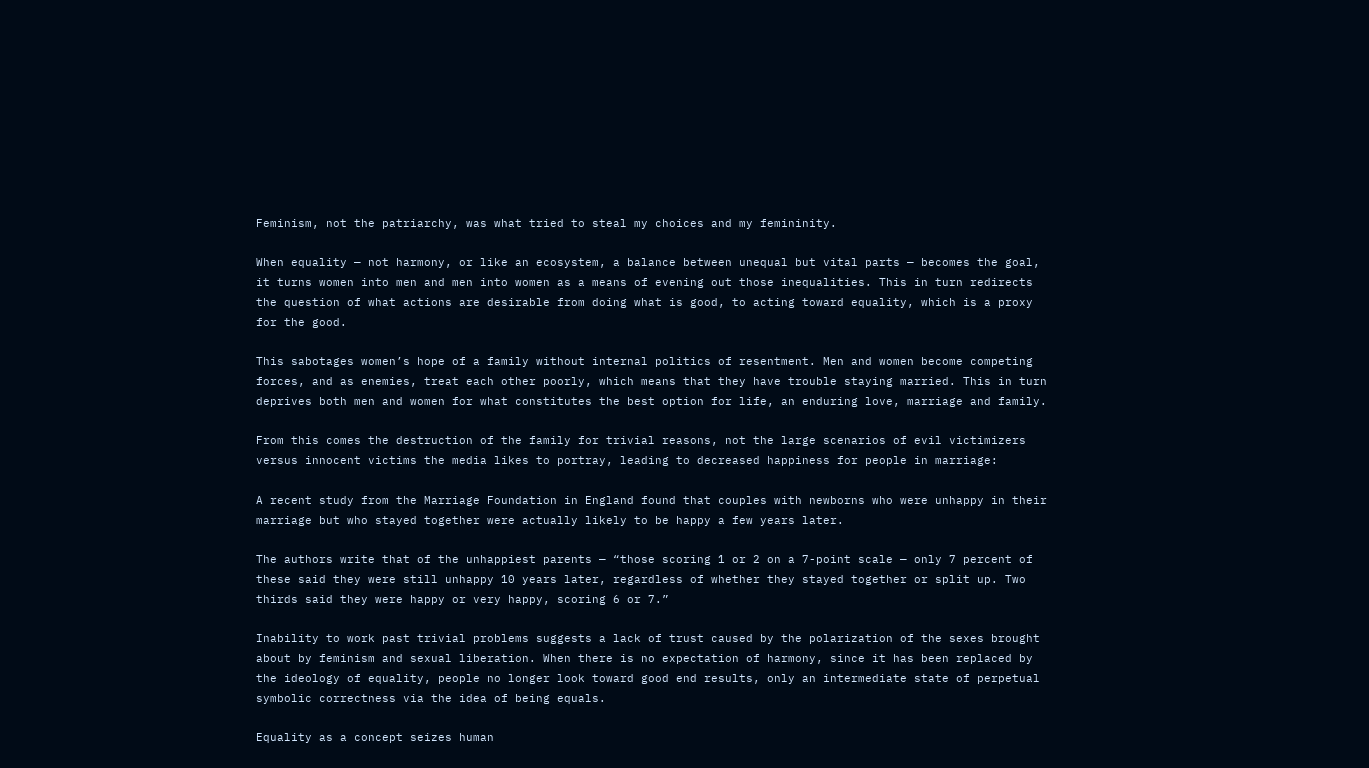Feminism, not the patriarchy, was what tried to steal my choices and my femininity.

When equality — not harmony, or like an ecosystem, a balance between unequal but vital parts — becomes the goal, it turns women into men and men into women as a means of evening out those inequalities. This in turn redirects the question of what actions are desirable from doing what is good, to acting toward equality, which is a proxy for the good.

This sabotages women’s hope of a family without internal politics of resentment. Men and women become competing forces, and as enemies, treat each other poorly, which means that they have trouble staying married. This in turn deprives both men and women for what constitutes the best option for life, an enduring love, marriage and family.

From this comes the destruction of the family for trivial reasons, not the large scenarios of evil victimizers versus innocent victims the media likes to portray, leading to decreased happiness for people in marriage:

A recent study from the Marriage Foundation in England found that couples with newborns who were unhappy in their marriage but who stayed together were actually likely to be happy a few years later.

The authors write that of the unhappiest parents — “those scoring 1 or 2 on a 7-point scale — only 7 percent of these said they were still unhappy 10 years later, regardless of whether they stayed together or split up. Two thirds said they were happy or very happy, scoring 6 or 7.”

Inability to work past trivial problems suggests a lack of trust caused by the polarization of the sexes brought about by feminism and sexual liberation. When there is no expectation of harmony, since it has been replaced by the ideology of equality, people no longer look toward good end results, only an intermediate state of perpetual symbolic correctness via the idea of being equals.

Equality as a concept seizes human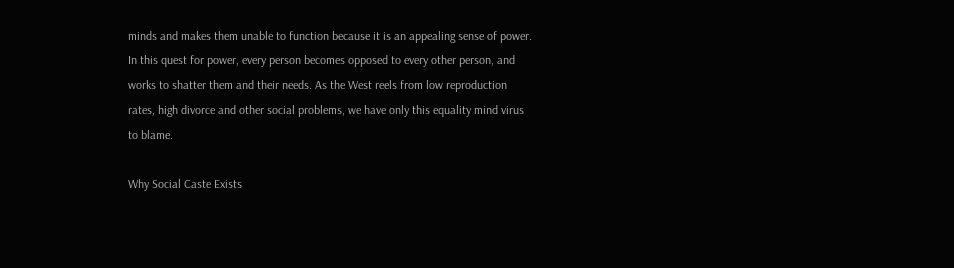minds and makes them unable to function because it is an appealing sense of power. In this quest for power, every person becomes opposed to every other person, and works to shatter them and their needs. As the West reels from low reproduction rates, high divorce and other social problems, we have only this equality mind virus to blame.

Why Social Caste Exists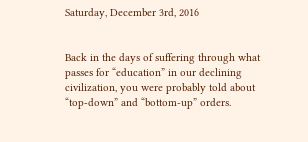Saturday, December 3rd, 2016


Back in the days of suffering through what passes for “education” in our declining civilization, you were probably told about “top-down” and “bottom-up” orders.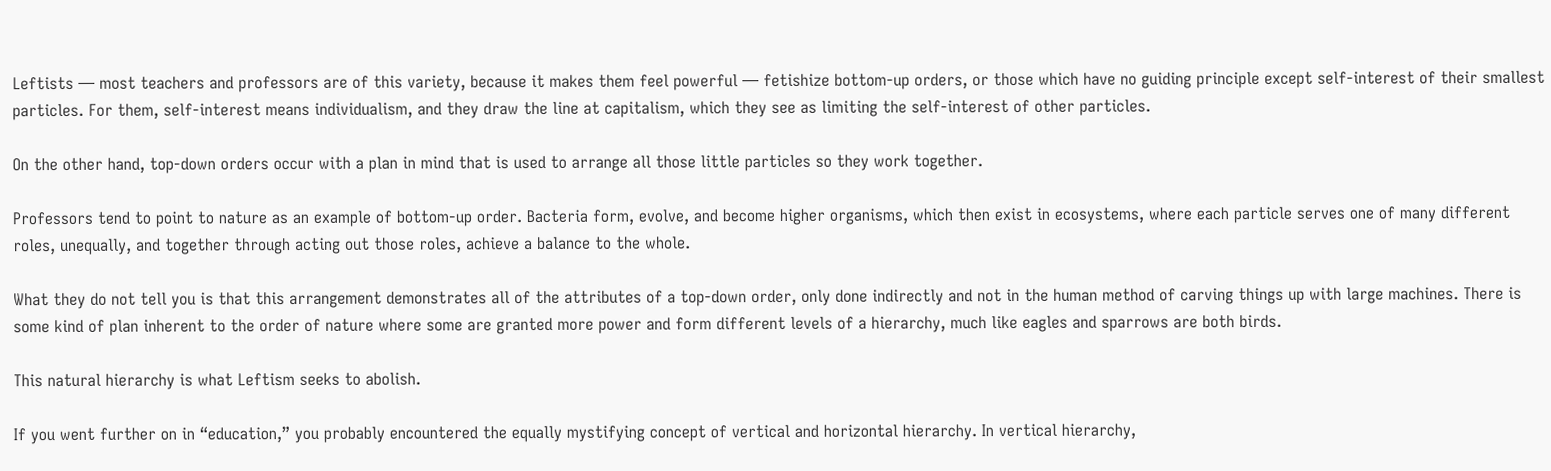Leftists — most teachers and professors are of this variety, because it makes them feel powerful — fetishize bottom-up orders, or those which have no guiding principle except self-interest of their smallest particles. For them, self-interest means individualism, and they draw the line at capitalism, which they see as limiting the self-interest of other particles.

On the other hand, top-down orders occur with a plan in mind that is used to arrange all those little particles so they work together.

Professors tend to point to nature as an example of bottom-up order. Bacteria form, evolve, and become higher organisms, which then exist in ecosystems, where each particle serves one of many different roles, unequally, and together through acting out those roles, achieve a balance to the whole.

What they do not tell you is that this arrangement demonstrates all of the attributes of a top-down order, only done indirectly and not in the human method of carving things up with large machines. There is some kind of plan inherent to the order of nature where some are granted more power and form different levels of a hierarchy, much like eagles and sparrows are both birds.

This natural hierarchy is what Leftism seeks to abolish.

If you went further on in “education,” you probably encountered the equally mystifying concept of vertical and horizontal hierarchy. In vertical hierarchy,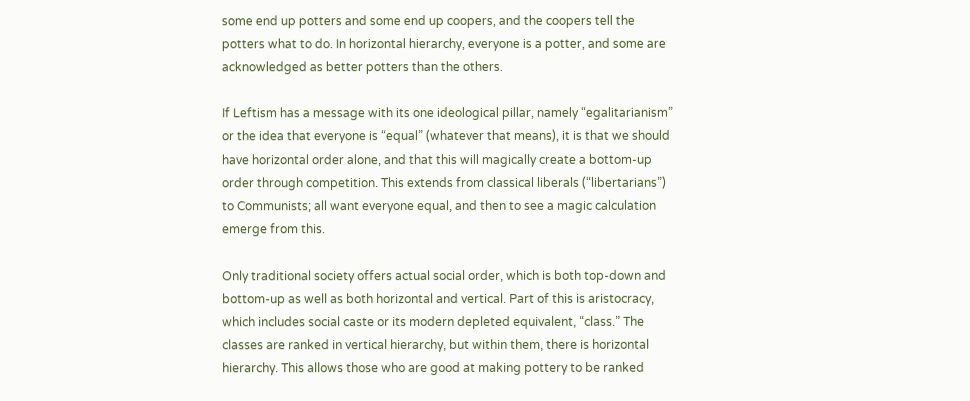some end up potters and some end up coopers, and the coopers tell the potters what to do. In horizontal hierarchy, everyone is a potter, and some are acknowledged as better potters than the others.

If Leftism has a message with its one ideological pillar, namely “egalitarianism” or the idea that everyone is “equal” (whatever that means), it is that we should have horizontal order alone, and that this will magically create a bottom-up order through competition. This extends from classical liberals (“libertarians”) to Communists; all want everyone equal, and then to see a magic calculation emerge from this.

Only traditional society offers actual social order, which is both top-down and bottom-up as well as both horizontal and vertical. Part of this is aristocracy, which includes social caste or its modern depleted equivalent, “class.” The classes are ranked in vertical hierarchy, but within them, there is horizontal hierarchy. This allows those who are good at making pottery to be ranked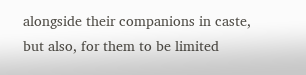alongside their companions in caste, but also, for them to be limited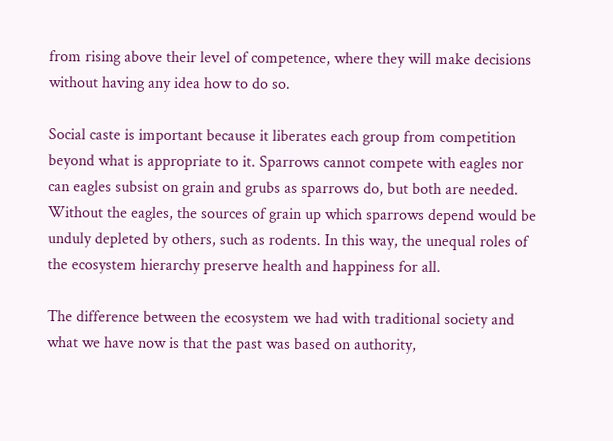from rising above their level of competence, where they will make decisions without having any idea how to do so.

Social caste is important because it liberates each group from competition beyond what is appropriate to it. Sparrows cannot compete with eagles nor can eagles subsist on grain and grubs as sparrows do, but both are needed. Without the eagles, the sources of grain up which sparrows depend would be unduly depleted by others, such as rodents. In this way, the unequal roles of the ecosystem hierarchy preserve health and happiness for all.

The difference between the ecosystem we had with traditional society and what we have now is that the past was based on authority,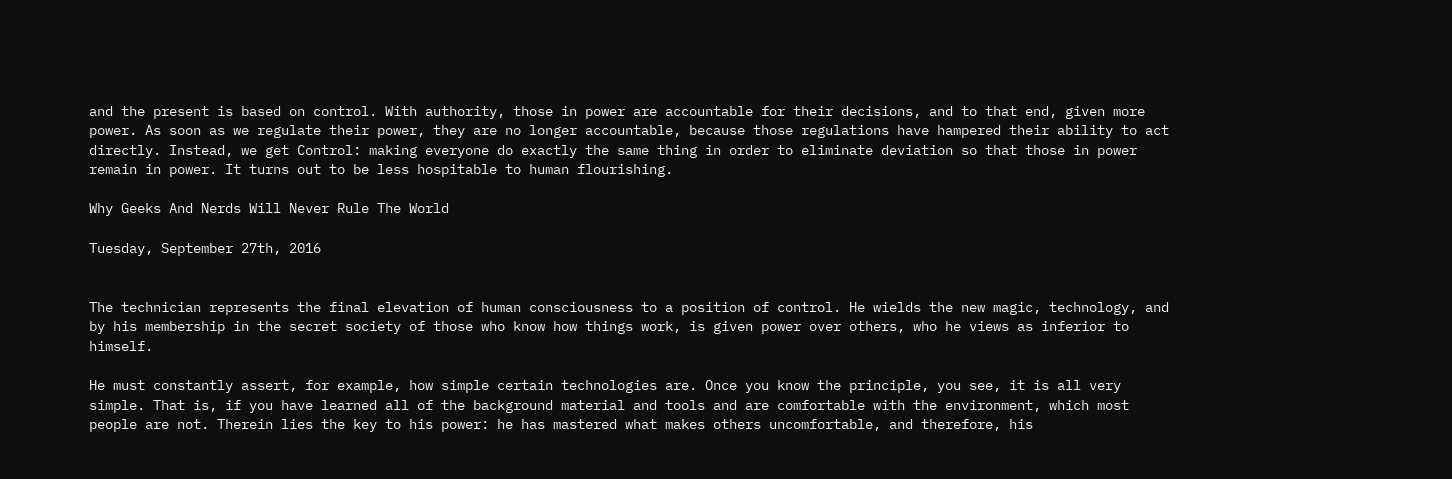and the present is based on control. With authority, those in power are accountable for their decisions, and to that end, given more power. As soon as we regulate their power, they are no longer accountable, because those regulations have hampered their ability to act directly. Instead, we get Control: making everyone do exactly the same thing in order to eliminate deviation so that those in power remain in power. It turns out to be less hospitable to human flourishing.

Why Geeks And Nerds Will Never Rule The World

Tuesday, September 27th, 2016


The technician represents the final elevation of human consciousness to a position of control. He wields the new magic, technology, and by his membership in the secret society of those who know how things work, is given power over others, who he views as inferior to himself.

He must constantly assert, for example, how simple certain technologies are. Once you know the principle, you see, it is all very simple. That is, if you have learned all of the background material and tools and are comfortable with the environment, which most people are not. Therein lies the key to his power: he has mastered what makes others uncomfortable, and therefore, his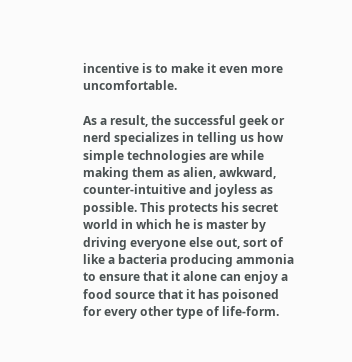incentive is to make it even more uncomfortable.

As a result, the successful geek or nerd specializes in telling us how simple technologies are while making them as alien, awkward, counter-intuitive and joyless as possible. This protects his secret world in which he is master by driving everyone else out, sort of like a bacteria producing ammonia to ensure that it alone can enjoy a food source that it has poisoned for every other type of life-form.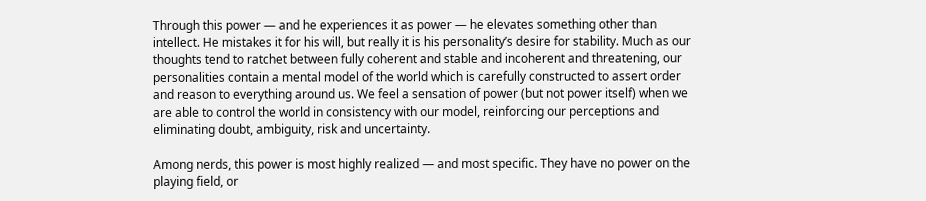Through this power — and he experiences it as power — he elevates something other than intellect. He mistakes it for his will, but really it is his personality’s desire for stability. Much as our thoughts tend to ratchet between fully coherent and stable and incoherent and threatening, our personalities contain a mental model of the world which is carefully constructed to assert order and reason to everything around us. We feel a sensation of power (but not power itself) when we are able to control the world in consistency with our model, reinforcing our perceptions and eliminating doubt, ambiguity, risk and uncertainty.

Among nerds, this power is most highly realized — and most specific. They have no power on the playing field, or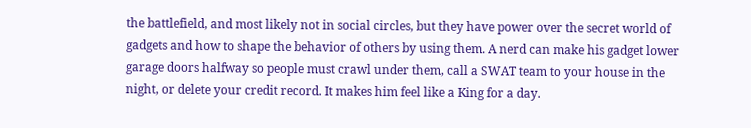the battlefield, and most likely not in social circles, but they have power over the secret world of gadgets and how to shape the behavior of others by using them. A nerd can make his gadget lower garage doors halfway so people must crawl under them, call a SWAT team to your house in the night, or delete your credit record. It makes him feel like a King for a day.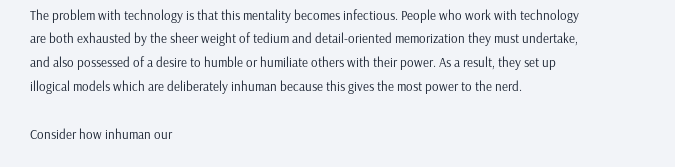The problem with technology is that this mentality becomes infectious. People who work with technology are both exhausted by the sheer weight of tedium and detail-oriented memorization they must undertake, and also possessed of a desire to humble or humiliate others with their power. As a result, they set up illogical models which are deliberately inhuman because this gives the most power to the nerd.

Consider how inhuman our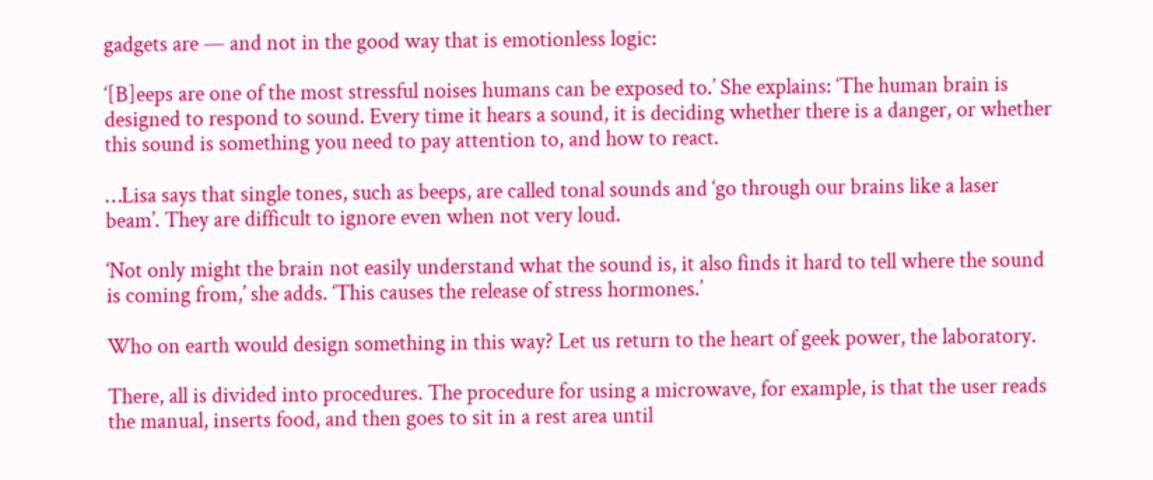gadgets are — and not in the good way that is emotionless logic:

‘[B]eeps are one of the most stressful noises humans can be exposed to.’ She explains: ‘The human brain is designed to respond to sound. Every time it hears a sound, it is deciding whether there is a danger, or whether this sound is something you need to pay attention to, and how to react.

…Lisa says that single tones, such as beeps, are called tonal sounds and ‘go through our brains like a laser beam’. They are difficult to ignore even when not very loud.

‘Not only might the brain not easily understand what the sound is, it also finds it hard to tell where the sound is coming from,’ she adds. ‘This causes the release of stress hormones.’

Who on earth would design something in this way? Let us return to the heart of geek power, the laboratory.

There, all is divided into procedures. The procedure for using a microwave, for example, is that the user reads the manual, inserts food, and then goes to sit in a rest area until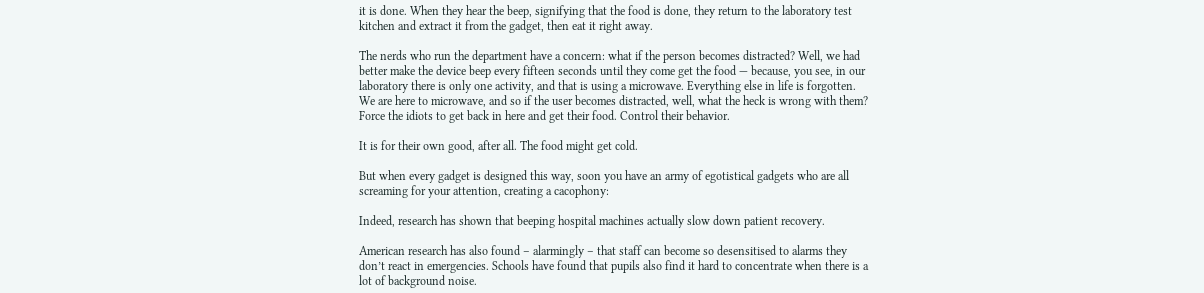it is done. When they hear the beep, signifying that the food is done, they return to the laboratory test kitchen and extract it from the gadget, then eat it right away.

The nerds who run the department have a concern: what if the person becomes distracted? Well, we had better make the device beep every fifteen seconds until they come get the food — because, you see, in our laboratory there is only one activity, and that is using a microwave. Everything else in life is forgotten. We are here to microwave, and so if the user becomes distracted, well, what the heck is wrong with them? Force the idiots to get back in here and get their food. Control their behavior.

It is for their own good, after all. The food might get cold.

But when every gadget is designed this way, soon you have an army of egotistical gadgets who are all screaming for your attention, creating a cacophony:

Indeed, research has shown that beeping hospital machines actually slow down patient recovery.

American research has also found – alarmingly – that staff can become so desensitised to alarms they don’t react in emergencies. Schools have found that pupils also find it hard to concentrate when there is a lot of background noise.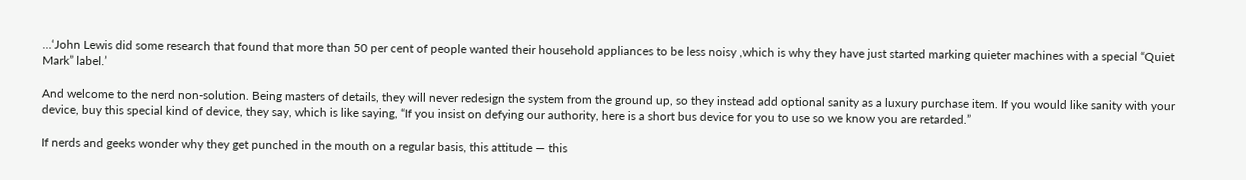…‘John Lewis did some research that found that more than 50 per cent of people wanted their household appliances to be less noisy ,which is why they have just started marking quieter machines with a special “Quiet Mark” label.’

And welcome to the nerd non-solution. Being masters of details, they will never redesign the system from the ground up, so they instead add optional sanity as a luxury purchase item. If you would like sanity with your device, buy this special kind of device, they say, which is like saying, “If you insist on defying our authority, here is a short bus device for you to use so we know you are retarded.”

If nerds and geeks wonder why they get punched in the mouth on a regular basis, this attitude — this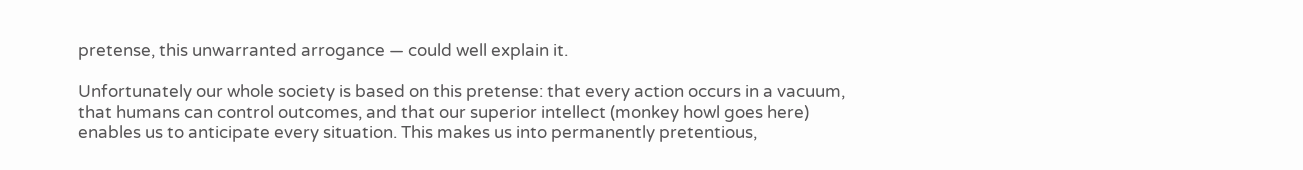pretense, this unwarranted arrogance — could well explain it.

Unfortunately our whole society is based on this pretense: that every action occurs in a vacuum, that humans can control outcomes, and that our superior intellect (monkey howl goes here) enables us to anticipate every situation. This makes us into permanently pretentious,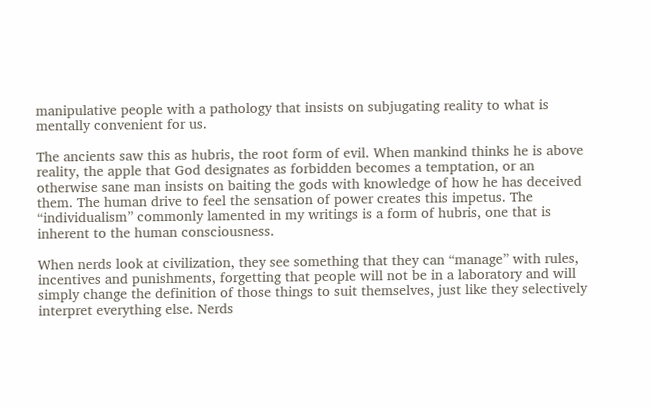manipulative people with a pathology that insists on subjugating reality to what is mentally convenient for us.

The ancients saw this as hubris, the root form of evil. When mankind thinks he is above reality, the apple that God designates as forbidden becomes a temptation, or an otherwise sane man insists on baiting the gods with knowledge of how he has deceived them. The human drive to feel the sensation of power creates this impetus. The “individualism” commonly lamented in my writings is a form of hubris, one that is inherent to the human consciousness.

When nerds look at civilization, they see something that they can “manage” with rules, incentives and punishments, forgetting that people will not be in a laboratory and will simply change the definition of those things to suit themselves, just like they selectively interpret everything else. Nerds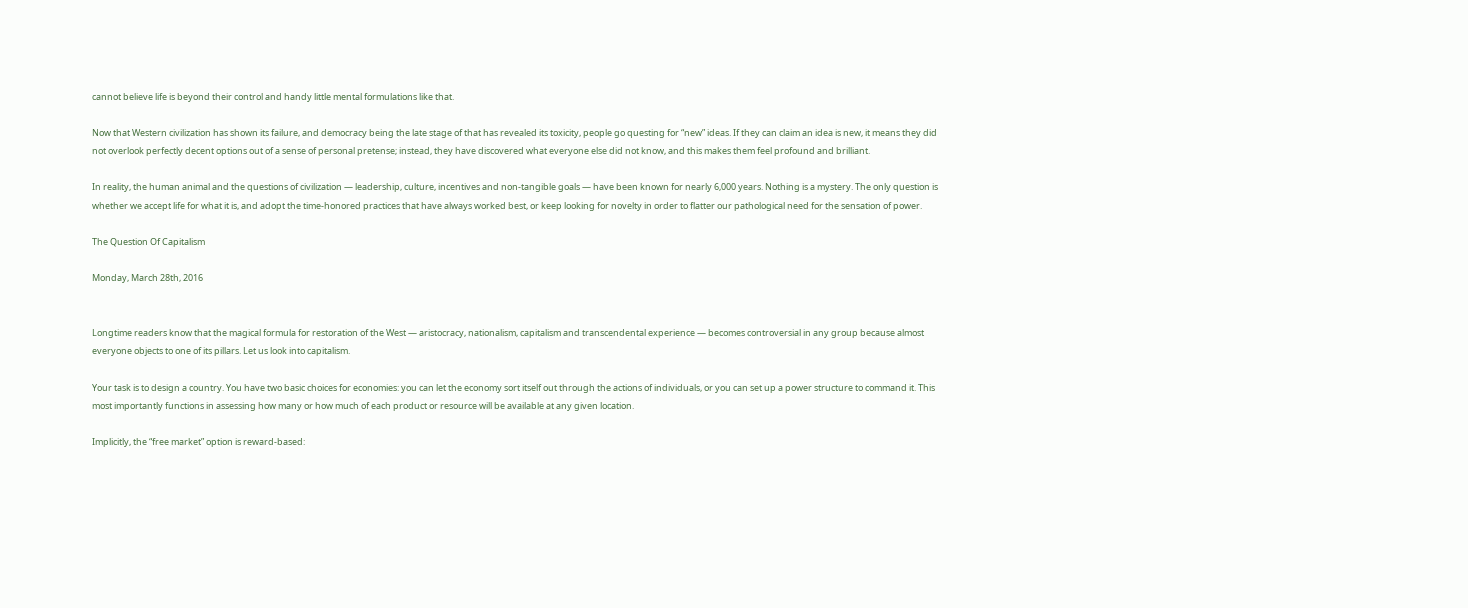cannot believe life is beyond their control and handy little mental formulations like that.

Now that Western civilization has shown its failure, and democracy being the late stage of that has revealed its toxicity, people go questing for “new” ideas. If they can claim an idea is new, it means they did not overlook perfectly decent options out of a sense of personal pretense; instead, they have discovered what everyone else did not know, and this makes them feel profound and brilliant.

In reality, the human animal and the questions of civilization — leadership, culture, incentives and non-tangible goals — have been known for nearly 6,000 years. Nothing is a mystery. The only question is whether we accept life for what it is, and adopt the time-honored practices that have always worked best, or keep looking for novelty in order to flatter our pathological need for the sensation of power.

The Question Of Capitalism

Monday, March 28th, 2016


Longtime readers know that the magical formula for restoration of the West — aristocracy, nationalism, capitalism and transcendental experience — becomes controversial in any group because almost everyone objects to one of its pillars. Let us look into capitalism.

Your task is to design a country. You have two basic choices for economies: you can let the economy sort itself out through the actions of individuals, or you can set up a power structure to command it. This most importantly functions in assessing how many or how much of each product or resource will be available at any given location.

Implicitly, the “free market” option is reward-based: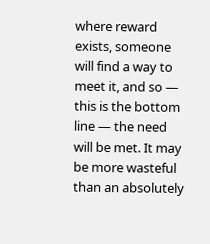where reward exists, someone will find a way to meet it, and so — this is the bottom line — the need will be met. It may be more wasteful than an absolutely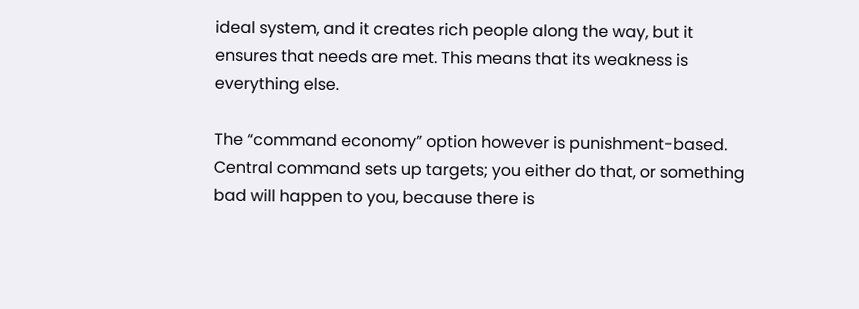ideal system, and it creates rich people along the way, but it ensures that needs are met. This means that its weakness is everything else.

The “command economy” option however is punishment-based. Central command sets up targets; you either do that, or something bad will happen to you, because there is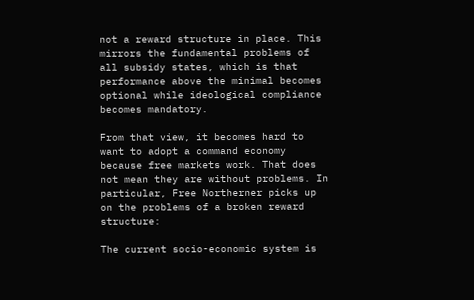not a reward structure in place. This mirrors the fundamental problems of all subsidy states, which is that performance above the minimal becomes optional while ideological compliance becomes mandatory.

From that view, it becomes hard to want to adopt a command economy because free markets work. That does not mean they are without problems. In particular, Free Northerner picks up on the problems of a broken reward structure:

The current socio-economic system is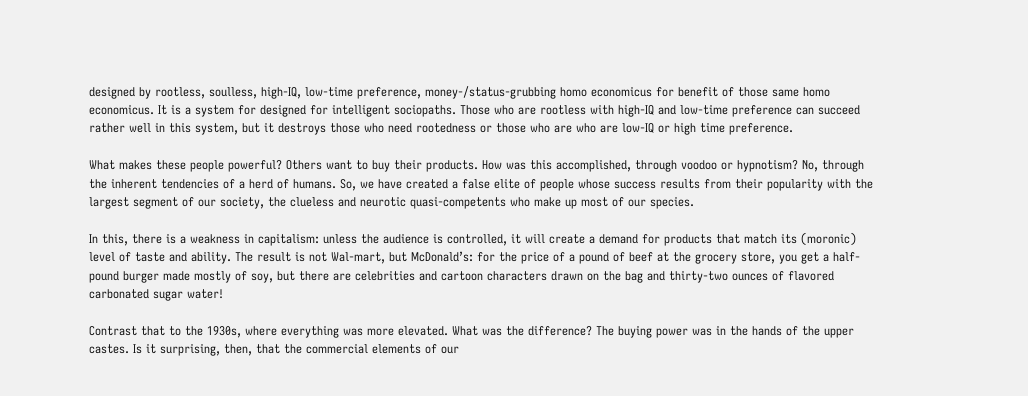designed by rootless, soulless, high-IQ, low-time preference, money-/status-grubbing homo economicus for benefit of those same homo economicus. It is a system for designed for intelligent sociopaths. Those who are rootless with high-IQ and low-time preference can succeed rather well in this system, but it destroys those who need rootedness or those who are who are low-IQ or high time preference.

What makes these people powerful? Others want to buy their products. How was this accomplished, through voodoo or hypnotism? No, through the inherent tendencies of a herd of humans. So, we have created a false elite of people whose success results from their popularity with the largest segment of our society, the clueless and neurotic quasi-competents who make up most of our species.

In this, there is a weakness in capitalism: unless the audience is controlled, it will create a demand for products that match its (moronic) level of taste and ability. The result is not Wal-mart, but McDonald’s: for the price of a pound of beef at the grocery store, you get a half-pound burger made mostly of soy, but there are celebrities and cartoon characters drawn on the bag and thirty-two ounces of flavored carbonated sugar water!

Contrast that to the 1930s, where everything was more elevated. What was the difference? The buying power was in the hands of the upper castes. Is it surprising, then, that the commercial elements of our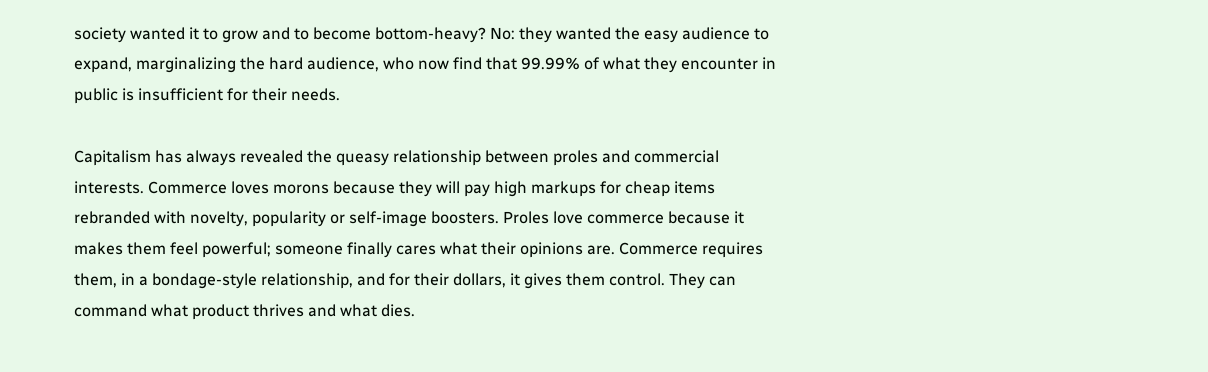society wanted it to grow and to become bottom-heavy? No: they wanted the easy audience to expand, marginalizing the hard audience, who now find that 99.99% of what they encounter in public is insufficient for their needs.

Capitalism has always revealed the queasy relationship between proles and commercial interests. Commerce loves morons because they will pay high markups for cheap items rebranded with novelty, popularity or self-image boosters. Proles love commerce because it makes them feel powerful; someone finally cares what their opinions are. Commerce requires them, in a bondage-style relationship, and for their dollars, it gives them control. They can command what product thrives and what dies.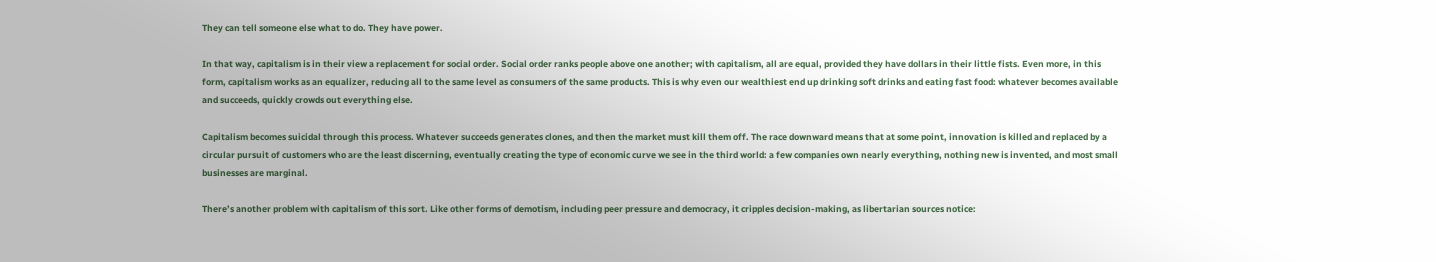They can tell someone else what to do. They have power.

In that way, capitalism is in their view a replacement for social order. Social order ranks people above one another; with capitalism, all are equal, provided they have dollars in their little fists. Even more, in this form, capitalism works as an equalizer, reducing all to the same level as consumers of the same products. This is why even our wealthiest end up drinking soft drinks and eating fast food: whatever becomes available and succeeds, quickly crowds out everything else.

Capitalism becomes suicidal through this process. Whatever succeeds generates clones, and then the market must kill them off. The race downward means that at some point, innovation is killed and replaced by a circular pursuit of customers who are the least discerning, eventually creating the type of economic curve we see in the third world: a few companies own nearly everything, nothing new is invented, and most small businesses are marginal.

There’s another problem with capitalism of this sort. Like other forms of demotism, including peer pressure and democracy, it cripples decision-making, as libertarian sources notice: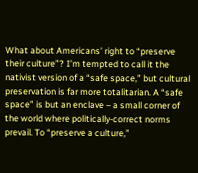What about Americans’ right to “preserve their culture”? I’m tempted to call it the nativist version of a “safe space,” but cultural preservation is far more totalitarian. A “safe space” is but an enclave – a small corner of the world where politically-correct norms prevail. To “preserve a culture,”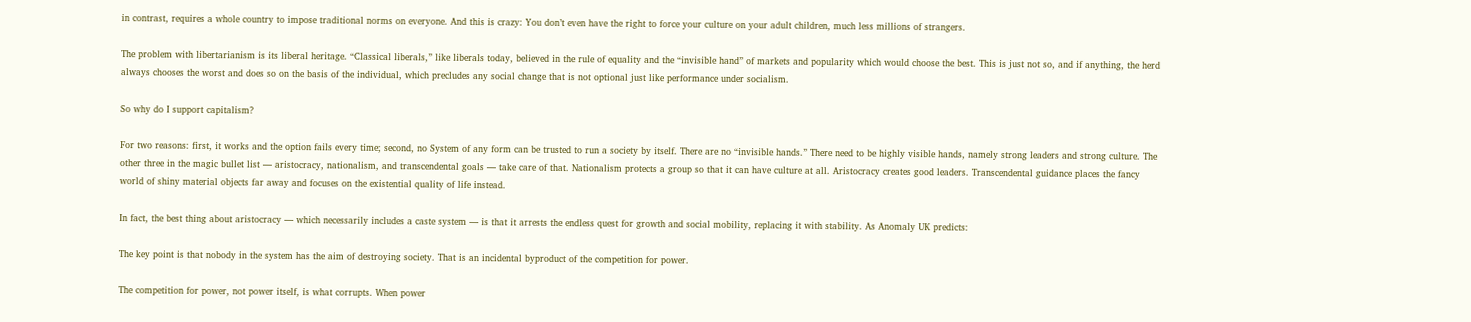in contrast, requires a whole country to impose traditional norms on everyone. And this is crazy: You don’t even have the right to force your culture on your adult children, much less millions of strangers.

The problem with libertarianism is its liberal heritage. “Classical liberals,” like liberals today, believed in the rule of equality and the “invisible hand” of markets and popularity which would choose the best. This is just not so, and if anything, the herd always chooses the worst and does so on the basis of the individual, which precludes any social change that is not optional just like performance under socialism.

So why do I support capitalism?

For two reasons: first, it works and the option fails every time; second, no System of any form can be trusted to run a society by itself. There are no “invisible hands.” There need to be highly visible hands, namely strong leaders and strong culture. The other three in the magic bullet list — aristocracy, nationalism, and transcendental goals — take care of that. Nationalism protects a group so that it can have culture at all. Aristocracy creates good leaders. Transcendental guidance places the fancy world of shiny material objects far away and focuses on the existential quality of life instead.

In fact, the best thing about aristocracy — which necessarily includes a caste system — is that it arrests the endless quest for growth and social mobility, replacing it with stability. As Anomaly UK predicts:

The key point is that nobody in the system has the aim of destroying society. That is an incidental byproduct of the competition for power.

The competition for power, not power itself, is what corrupts. When power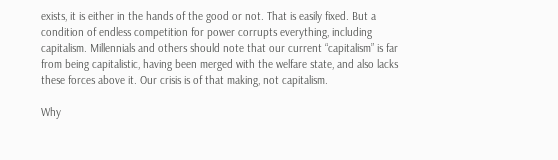exists, it is either in the hands of the good or not. That is easily fixed. But a condition of endless competition for power corrupts everything, including capitalism. Millennials and others should note that our current “capitalism” is far from being capitalistic, having been merged with the welfare state, and also lacks these forces above it. Our crisis is of that making, not capitalism.

Why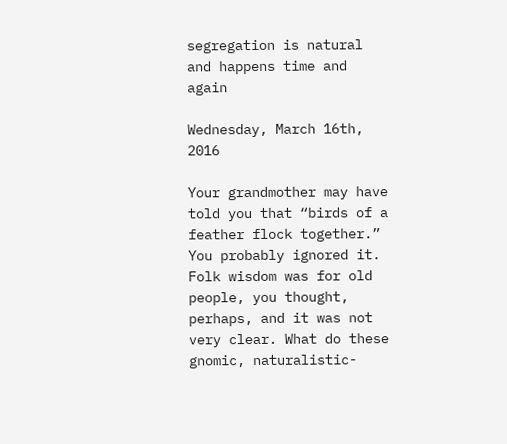segregation is natural and happens time and again

Wednesday, March 16th, 2016

Your grandmother may have told you that “birds of a feather flock together.” You probably ignored it. Folk wisdom was for old people, you thought, perhaps, and it was not very clear. What do these gnomic, naturalistic-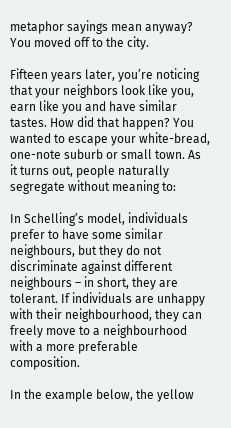metaphor sayings mean anyway? You moved off to the city.

Fifteen years later, you’re noticing that your neighbors look like you, earn like you and have similar tastes. How did that happen? You wanted to escape your white-bread, one-note suburb or small town. As it turns out, people naturally segregate without meaning to:

In Schelling’s model, individuals prefer to have some similar neighbours, but they do not discriminate against different neighbours – in short, they are tolerant. If individuals are unhappy with their neighbourhood, they can freely move to a neighbourhood with a more preferable composition.

In the example below, the yellow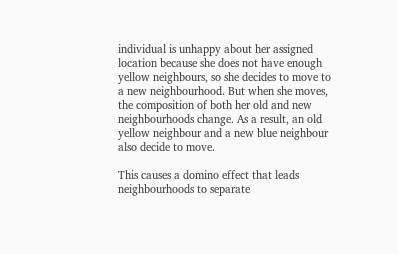individual is unhappy about her assigned location because she does not have enough yellow neighbours, so she decides to move to a new neighbourhood. But when she moves, the composition of both her old and new neighbourhoods change. As a result, an old yellow neighbour and a new blue neighbour also decide to move.

This causes a domino effect that leads neighbourhoods to separate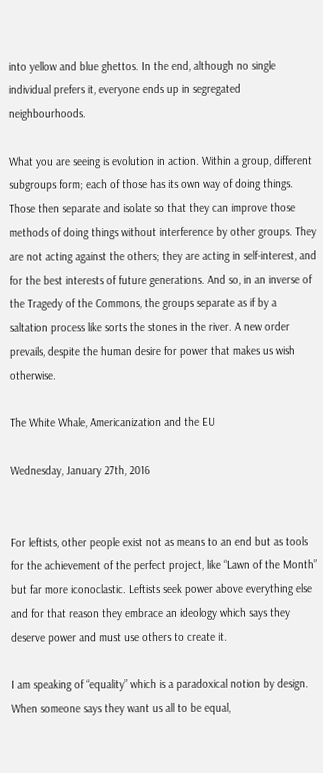into yellow and blue ghettos. In the end, although no single individual prefers it, everyone ends up in segregated neighbourhoods.

What you are seeing is evolution in action. Within a group, different subgroups form; each of those has its own way of doing things. Those then separate and isolate so that they can improve those methods of doing things without interference by other groups. They are not acting against the others; they are acting in self-interest, and for the best interests of future generations. And so, in an inverse of the Tragedy of the Commons, the groups separate as if by a saltation process like sorts the stones in the river. A new order prevails, despite the human desire for power that makes us wish otherwise.

The White Whale, Americanization and the EU

Wednesday, January 27th, 2016


For leftists, other people exist not as means to an end but as tools for the achievement of the perfect project, like “Lawn of the Month” but far more iconoclastic. Leftists seek power above everything else and for that reason they embrace an ideology which says they deserve power and must use others to create it.

I am speaking of “equality” which is a paradoxical notion by design. When someone says they want us all to be equal,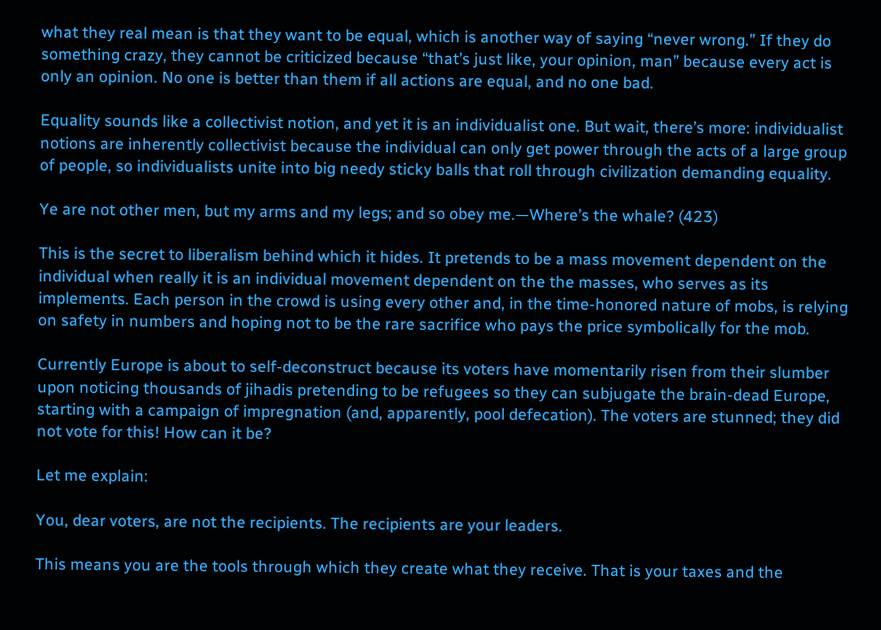what they real mean is that they want to be equal, which is another way of saying “never wrong.” If they do something crazy, they cannot be criticized because “that’s just like, your opinion, man” because every act is only an opinion. No one is better than them if all actions are equal, and no one bad.

Equality sounds like a collectivist notion, and yet it is an individualist one. But wait, there’s more: individualist notions are inherently collectivist because the individual can only get power through the acts of a large group of people, so individualists unite into big needy sticky balls that roll through civilization demanding equality.

Ye are not other men, but my arms and my legs; and so obey me.—Where’s the whale? (423)

This is the secret to liberalism behind which it hides. It pretends to be a mass movement dependent on the individual when really it is an individual movement dependent on the the masses, who serves as its implements. Each person in the crowd is using every other and, in the time-honored nature of mobs, is relying on safety in numbers and hoping not to be the rare sacrifice who pays the price symbolically for the mob.

Currently Europe is about to self-deconstruct because its voters have momentarily risen from their slumber upon noticing thousands of jihadis pretending to be refugees so they can subjugate the brain-dead Europe, starting with a campaign of impregnation (and, apparently, pool defecation). The voters are stunned; they did not vote for this! How can it be?

Let me explain:

You, dear voters, are not the recipients. The recipients are your leaders.

This means you are the tools through which they create what they receive. That is your taxes and the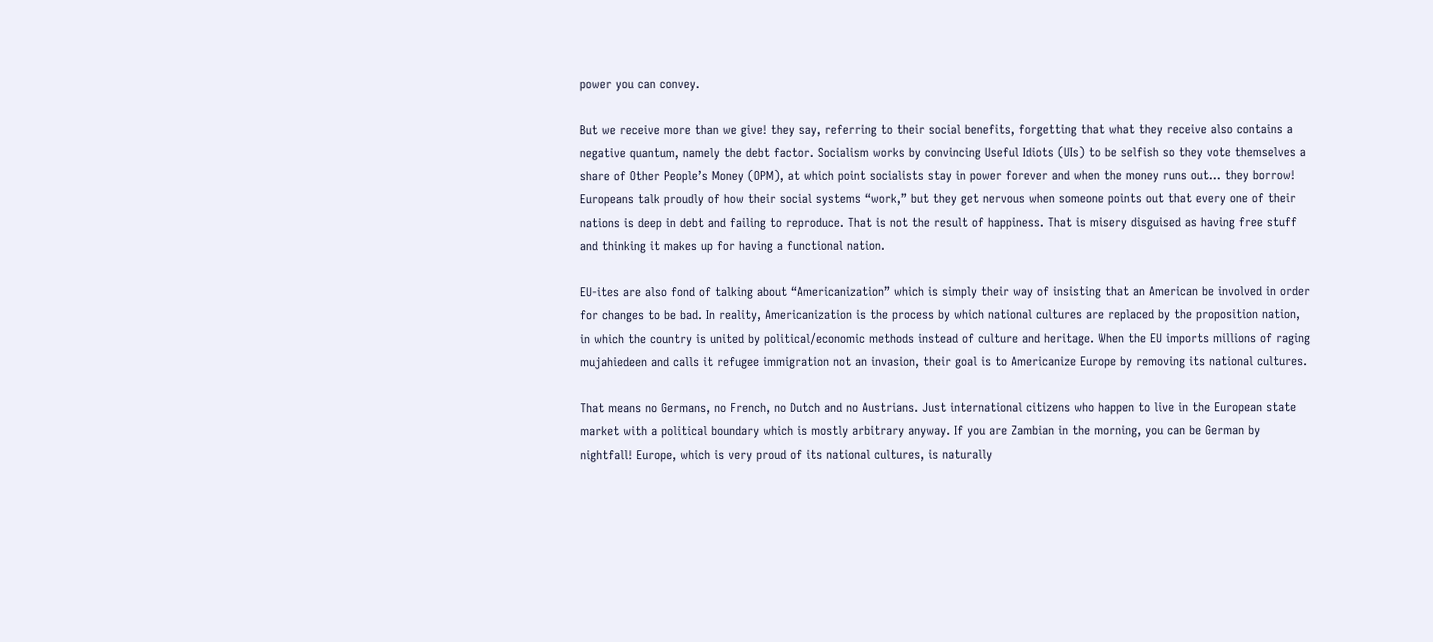power you can convey.

But we receive more than we give! they say, referring to their social benefits, forgetting that what they receive also contains a negative quantum, namely the debt factor. Socialism works by convincing Useful Idiots (UIs) to be selfish so they vote themselves a share of Other People’s Money (OPM), at which point socialists stay in power forever and when the money runs out… they borrow! Europeans talk proudly of how their social systems “work,” but they get nervous when someone points out that every one of their nations is deep in debt and failing to reproduce. That is not the result of happiness. That is misery disguised as having free stuff and thinking it makes up for having a functional nation.

EU-ites are also fond of talking about “Americanization” which is simply their way of insisting that an American be involved in order for changes to be bad. In reality, Americanization is the process by which national cultures are replaced by the proposition nation, in which the country is united by political/economic methods instead of culture and heritage. When the EU imports millions of raging mujahiedeen and calls it refugee immigration not an invasion, their goal is to Americanize Europe by removing its national cultures.

That means no Germans, no French, no Dutch and no Austrians. Just international citizens who happen to live in the European state market with a political boundary which is mostly arbitrary anyway. If you are Zambian in the morning, you can be German by nightfall! Europe, which is very proud of its national cultures, is naturally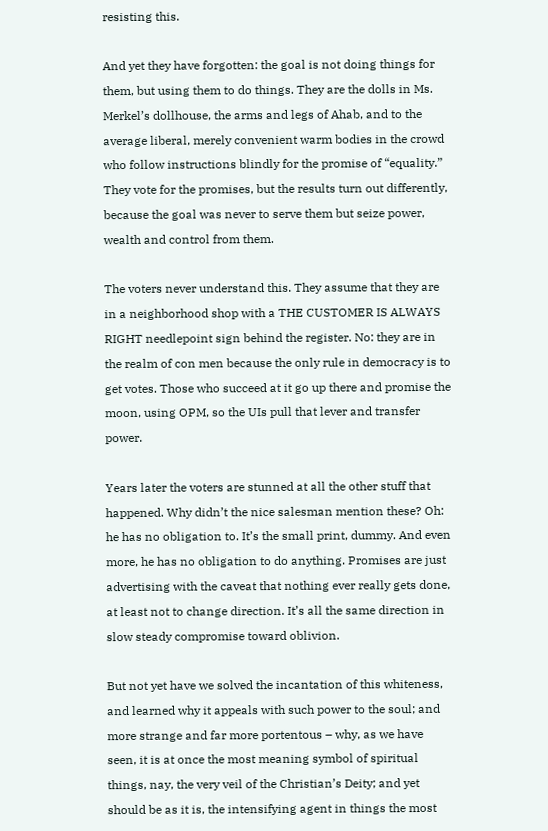resisting this.

And yet they have forgotten: the goal is not doing things for them, but using them to do things. They are the dolls in Ms. Merkel’s dollhouse, the arms and legs of Ahab, and to the average liberal, merely convenient warm bodies in the crowd who follow instructions blindly for the promise of “equality.” They vote for the promises, but the results turn out differently, because the goal was never to serve them but seize power, wealth and control from them.

The voters never understand this. They assume that they are in a neighborhood shop with a THE CUSTOMER IS ALWAYS RIGHT needlepoint sign behind the register. No: they are in the realm of con men because the only rule in democracy is to get votes. Those who succeed at it go up there and promise the moon, using OPM, so the UIs pull that lever and transfer power.

Years later the voters are stunned at all the other stuff that happened. Why didn’t the nice salesman mention these? Oh: he has no obligation to. It’s the small print, dummy. And even more, he has no obligation to do anything. Promises are just advertising with the caveat that nothing ever really gets done, at least not to change direction. It’s all the same direction in slow steady compromise toward oblivion.

But not yet have we solved the incantation of this whiteness, and learned why it appeals with such power to the soul; and more strange and far more portentous – why, as we have seen, it is at once the most meaning symbol of spiritual things, nay, the very veil of the Christian’s Deity; and yet should be as it is, the intensifying agent in things the most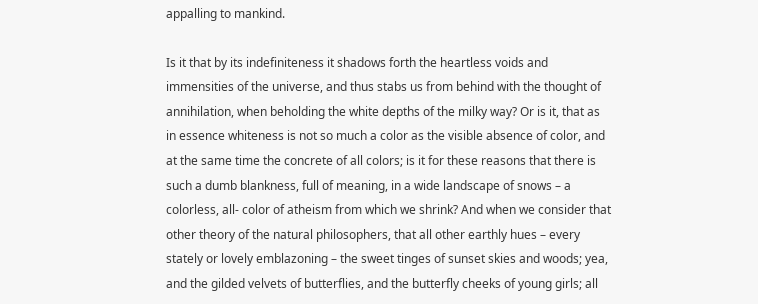appalling to mankind.

Is it that by its indefiniteness it shadows forth the heartless voids and immensities of the universe, and thus stabs us from behind with the thought of annihilation, when beholding the white depths of the milky way? Or is it, that as in essence whiteness is not so much a color as the visible absence of color, and at the same time the concrete of all colors; is it for these reasons that there is such a dumb blankness, full of meaning, in a wide landscape of snows – a colorless, all- color of atheism from which we shrink? And when we consider that other theory of the natural philosophers, that all other earthly hues – every stately or lovely emblazoning – the sweet tinges of sunset skies and woods; yea, and the gilded velvets of butterflies, and the butterfly cheeks of young girls; all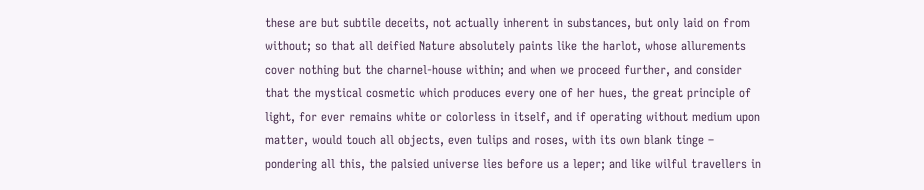these are but subtile deceits, not actually inherent in substances, but only laid on from without; so that all deified Nature absolutely paints like the harlot, whose allurements cover nothing but the charnel-house within; and when we proceed further, and consider that the mystical cosmetic which produces every one of her hues, the great principle of light, for ever remains white or colorless in itself, and if operating without medium upon matter, would touch all objects, even tulips and roses, with its own blank tinge – pondering all this, the palsied universe lies before us a leper; and like wilful travellers in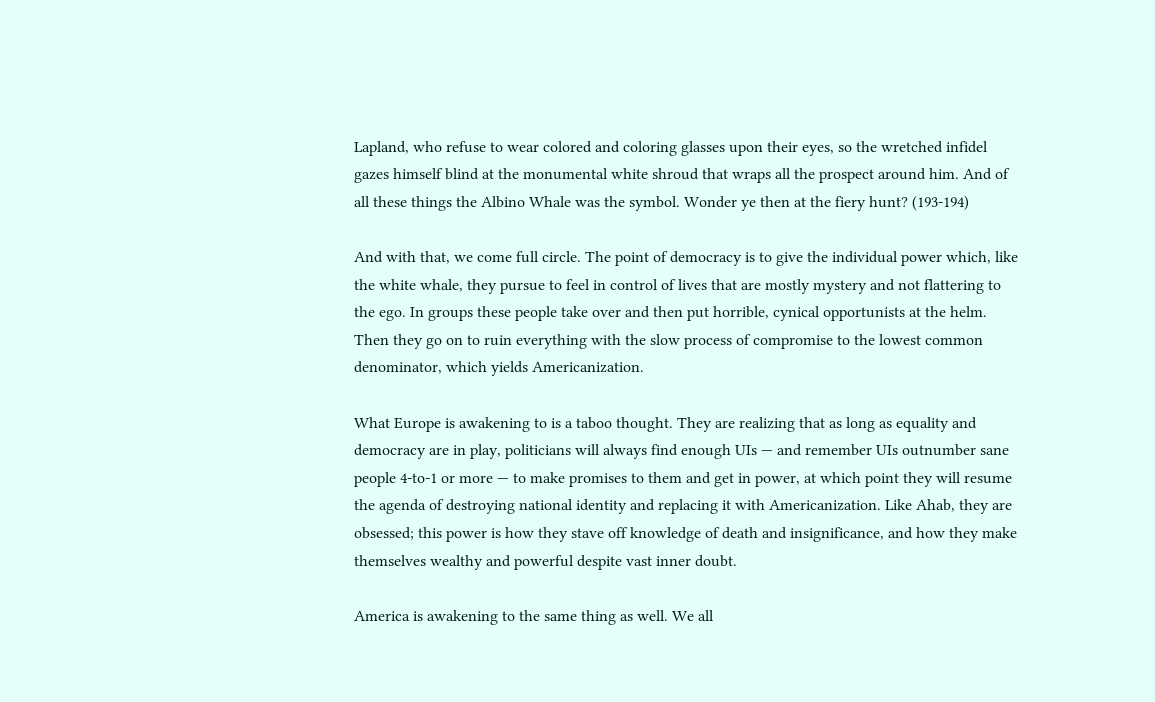Lapland, who refuse to wear colored and coloring glasses upon their eyes, so the wretched infidel gazes himself blind at the monumental white shroud that wraps all the prospect around him. And of all these things the Albino Whale was the symbol. Wonder ye then at the fiery hunt? (193-194)

And with that, we come full circle. The point of democracy is to give the individual power which, like the white whale, they pursue to feel in control of lives that are mostly mystery and not flattering to the ego. In groups these people take over and then put horrible, cynical opportunists at the helm. Then they go on to ruin everything with the slow process of compromise to the lowest common denominator, which yields Americanization.

What Europe is awakening to is a taboo thought. They are realizing that as long as equality and democracy are in play, politicians will always find enough UIs — and remember UIs outnumber sane people 4-to-1 or more — to make promises to them and get in power, at which point they will resume the agenda of destroying national identity and replacing it with Americanization. Like Ahab, they are obsessed; this power is how they stave off knowledge of death and insignificance, and how they make themselves wealthy and powerful despite vast inner doubt.

America is awakening to the same thing as well. We all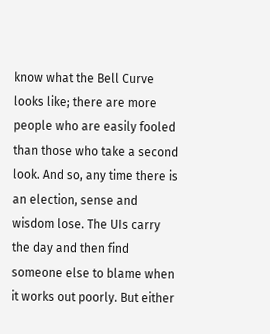know what the Bell Curve looks like; there are more people who are easily fooled than those who take a second look. And so, any time there is an election, sense and wisdom lose. The UIs carry the day and then find someone else to blame when it works out poorly. But either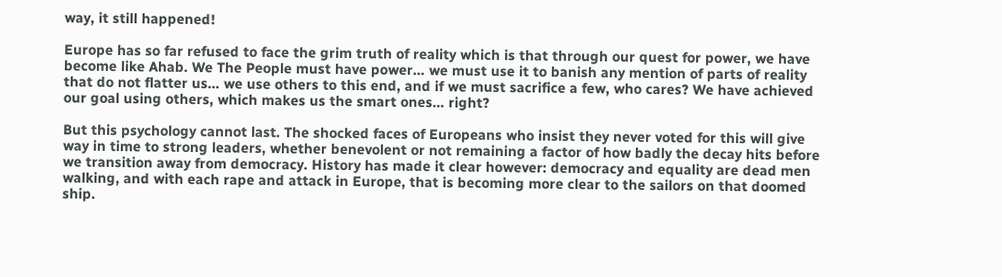way, it still happened!

Europe has so far refused to face the grim truth of reality which is that through our quest for power, we have become like Ahab. We The People must have power… we must use it to banish any mention of parts of reality that do not flatter us… we use others to this end, and if we must sacrifice a few, who cares? We have achieved our goal using others, which makes us the smart ones… right?

But this psychology cannot last. The shocked faces of Europeans who insist they never voted for this will give way in time to strong leaders, whether benevolent or not remaining a factor of how badly the decay hits before we transition away from democracy. History has made it clear however: democracy and equality are dead men walking, and with each rape and attack in Europe, that is becoming more clear to the sailors on that doomed ship.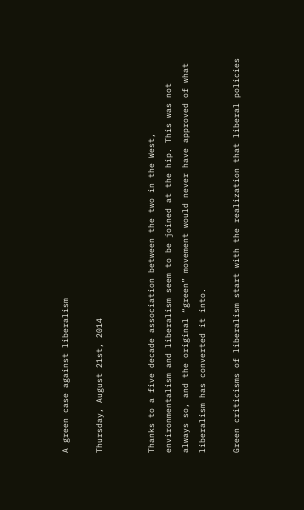A green case against liberalism

Thursday, August 21st, 2014


Thanks to a five decade association between the two in the West, environmentalism and liberalism seem to be joined at the hip. This was not always so, and the original “green” movement would never have approved of what liberalism has converted it into.

Green criticisms of liberalism start with the realization that liberal policies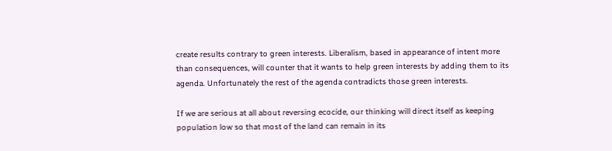create results contrary to green interests. Liberalism, based in appearance of intent more than consequences, will counter that it wants to help green interests by adding them to its agenda. Unfortunately the rest of the agenda contradicts those green interests.

If we are serious at all about reversing ecocide, our thinking will direct itself as keeping population low so that most of the land can remain in its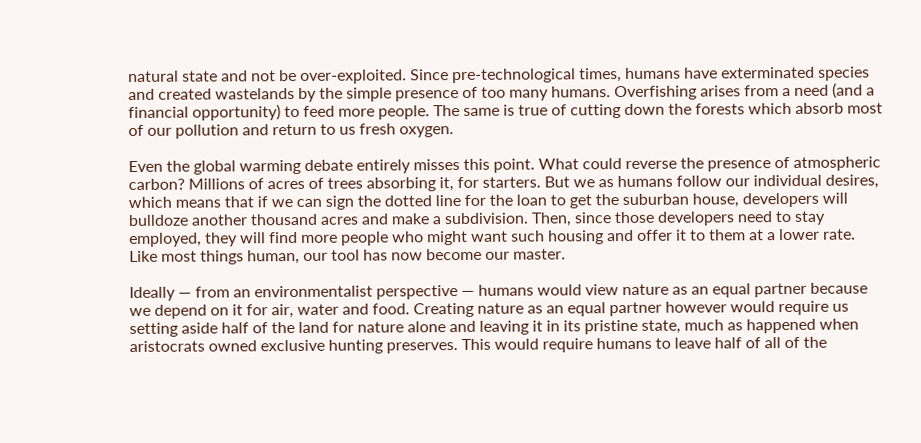natural state and not be over-exploited. Since pre-technological times, humans have exterminated species and created wastelands by the simple presence of too many humans. Overfishing arises from a need (and a financial opportunity) to feed more people. The same is true of cutting down the forests which absorb most of our pollution and return to us fresh oxygen.

Even the global warming debate entirely misses this point. What could reverse the presence of atmospheric carbon? Millions of acres of trees absorbing it, for starters. But we as humans follow our individual desires, which means that if we can sign the dotted line for the loan to get the suburban house, developers will bulldoze another thousand acres and make a subdivision. Then, since those developers need to stay employed, they will find more people who might want such housing and offer it to them at a lower rate. Like most things human, our tool has now become our master.

Ideally — from an environmentalist perspective — humans would view nature as an equal partner because we depend on it for air, water and food. Creating nature as an equal partner however would require us setting aside half of the land for nature alone and leaving it in its pristine state, much as happened when aristocrats owned exclusive hunting preserves. This would require humans to leave half of all of the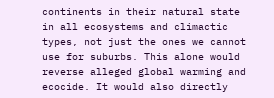continents in their natural state in all ecosystems and climactic types, not just the ones we cannot use for suburbs. This alone would reverse alleged global warming and ecocide. It would also directly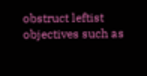obstruct leftist objectives such as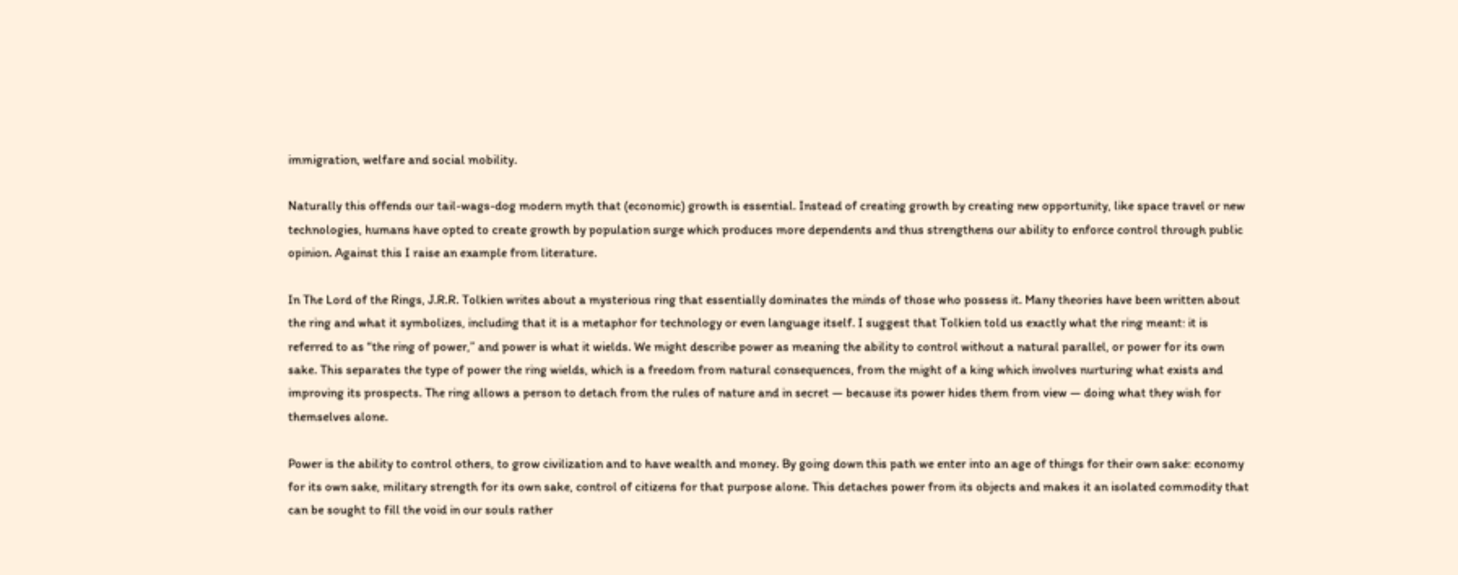immigration, welfare and social mobility.

Naturally this offends our tail-wags-dog modern myth that (economic) growth is essential. Instead of creating growth by creating new opportunity, like space travel or new technologies, humans have opted to create growth by population surge which produces more dependents and thus strengthens our ability to enforce control through public opinion. Against this I raise an example from literature.

In The Lord of the Rings, J.R.R. Tolkien writes about a mysterious ring that essentially dominates the minds of those who possess it. Many theories have been written about the ring and what it symbolizes, including that it is a metaphor for technology or even language itself. I suggest that Tolkien told us exactly what the ring meant: it is referred to as “the ring of power,” and power is what it wields. We might describe power as meaning the ability to control without a natural parallel, or power for its own sake. This separates the type of power the ring wields, which is a freedom from natural consequences, from the might of a king which involves nurturing what exists and improving its prospects. The ring allows a person to detach from the rules of nature and in secret — because its power hides them from view — doing what they wish for themselves alone.

Power is the ability to control others, to grow civilization and to have wealth and money. By going down this path we enter into an age of things for their own sake: economy for its own sake, military strength for its own sake, control of citizens for that purpose alone. This detaches power from its objects and makes it an isolated commodity that can be sought to fill the void in our souls rather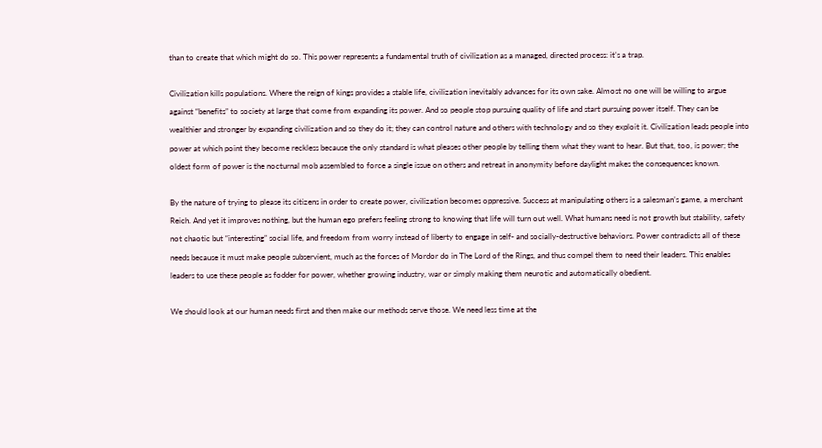than to create that which might do so. This power represents a fundamental truth of civilization as a managed, directed process: it’s a trap.

Civilization kills populations. Where the reign of kings provides a stable life, civilization inevitably advances for its own sake. Almost no one will be willing to argue against “benefits” to society at large that come from expanding its power. And so people stop pursuing quality of life and start pursuing power itself. They can be wealthier and stronger by expanding civilization and so they do it; they can control nature and others with technology and so they exploit it. Civilization leads people into power at which point they become reckless because the only standard is what pleases other people by telling them what they want to hear. But that, too, is power; the oldest form of power is the nocturnal mob assembled to force a single issue on others and retreat in anonymity before daylight makes the consequences known.

By the nature of trying to please its citizens in order to create power, civilization becomes oppressive. Success at manipulating others is a salesman’s game, a merchant Reich. And yet it improves nothing, but the human ego prefers feeling strong to knowing that life will turn out well. What humans need is not growth but stability, safety not chaotic but “interesting” social life, and freedom from worry instead of liberty to engage in self- and socially-destructive behaviors. Power contradicts all of these needs because it must make people subservient, much as the forces of Mordor do in The Lord of the Rings, and thus compel them to need their leaders. This enables leaders to use these people as fodder for power, whether growing industry, war or simply making them neurotic and automatically obedient.

We should look at our human needs first and then make our methods serve those. We need less time at the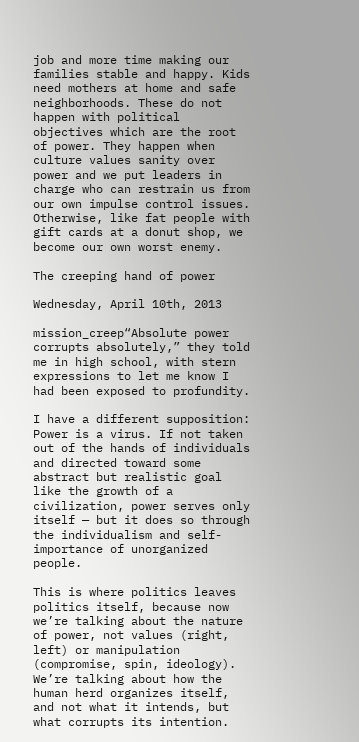job and more time making our families stable and happy. Kids need mothers at home and safe neighborhoods. These do not happen with political objectives which are the root of power. They happen when culture values sanity over power and we put leaders in charge who can restrain us from our own impulse control issues. Otherwise, like fat people with gift cards at a donut shop, we become our own worst enemy.

The creeping hand of power

Wednesday, April 10th, 2013

mission_creep“Absolute power corrupts absolutely,” they told me in high school, with stern expressions to let me know I had been exposed to profundity.

I have a different supposition: Power is a virus. If not taken out of the hands of individuals and directed toward some abstract but realistic goal like the growth of a civilization, power serves only itself — but it does so through the individualism and self-importance of unorganized people.

This is where politics leaves politics itself, because now we’re talking about the nature of power, not values (right, left) or manipulation (compromise, spin, ideology). We’re talking about how the human herd organizes itself, and not what it intends, but what corrupts its intention.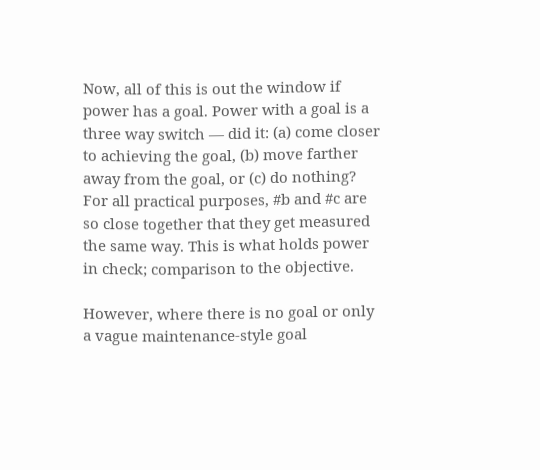Now, all of this is out the window if power has a goal. Power with a goal is a three way switch — did it: (a) come closer to achieving the goal, (b) move farther away from the goal, or (c) do nothing? For all practical purposes, #b and #c are so close together that they get measured the same way. This is what holds power in check; comparison to the objective.

However, where there is no goal or only a vague maintenance-style goal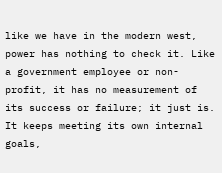like we have in the modern west, power has nothing to check it. Like a government employee or non-profit, it has no measurement of its success or failure; it just is. It keeps meeting its own internal goals,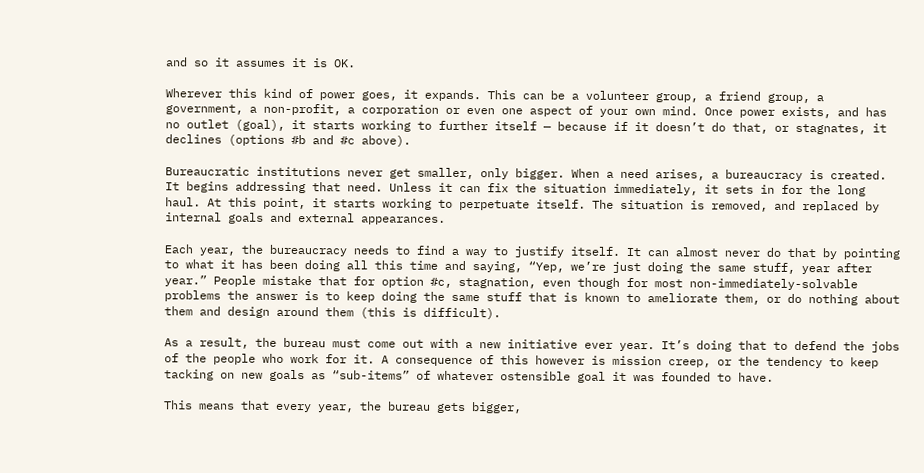and so it assumes it is OK.

Wherever this kind of power goes, it expands. This can be a volunteer group, a friend group, a government, a non-profit, a corporation or even one aspect of your own mind. Once power exists, and has no outlet (goal), it starts working to further itself — because if it doesn’t do that, or stagnates, it declines (options #b and #c above).

Bureaucratic institutions never get smaller, only bigger. When a need arises, a bureaucracy is created. It begins addressing that need. Unless it can fix the situation immediately, it sets in for the long haul. At this point, it starts working to perpetuate itself. The situation is removed, and replaced by internal goals and external appearances.

Each year, the bureaucracy needs to find a way to justify itself. It can almost never do that by pointing to what it has been doing all this time and saying, “Yep, we’re just doing the same stuff, year after year.” People mistake that for option #c, stagnation, even though for most non-immediately-solvable problems the answer is to keep doing the same stuff that is known to ameliorate them, or do nothing about them and design around them (this is difficult).

As a result, the bureau must come out with a new initiative ever year. It’s doing that to defend the jobs of the people who work for it. A consequence of this however is mission creep, or the tendency to keep tacking on new goals as “sub-items” of whatever ostensible goal it was founded to have.

This means that every year, the bureau gets bigger,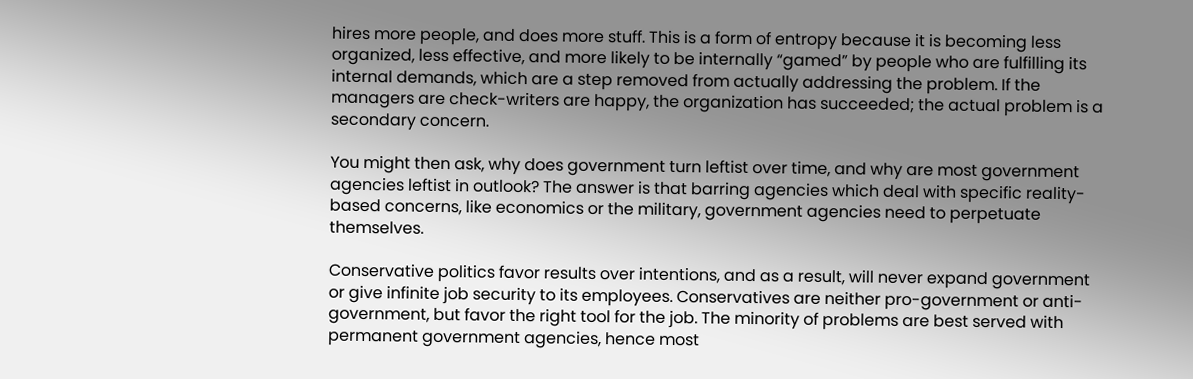hires more people, and does more stuff. This is a form of entropy because it is becoming less organized, less effective, and more likely to be internally “gamed” by people who are fulfilling its internal demands, which are a step removed from actually addressing the problem. If the managers are check-writers are happy, the organization has succeeded; the actual problem is a secondary concern.

You might then ask, why does government turn leftist over time, and why are most government agencies leftist in outlook? The answer is that barring agencies which deal with specific reality-based concerns, like economics or the military, government agencies need to perpetuate themselves.

Conservative politics favor results over intentions, and as a result, will never expand government or give infinite job security to its employees. Conservatives are neither pro-government or anti-government, but favor the right tool for the job. The minority of problems are best served with permanent government agencies, hence most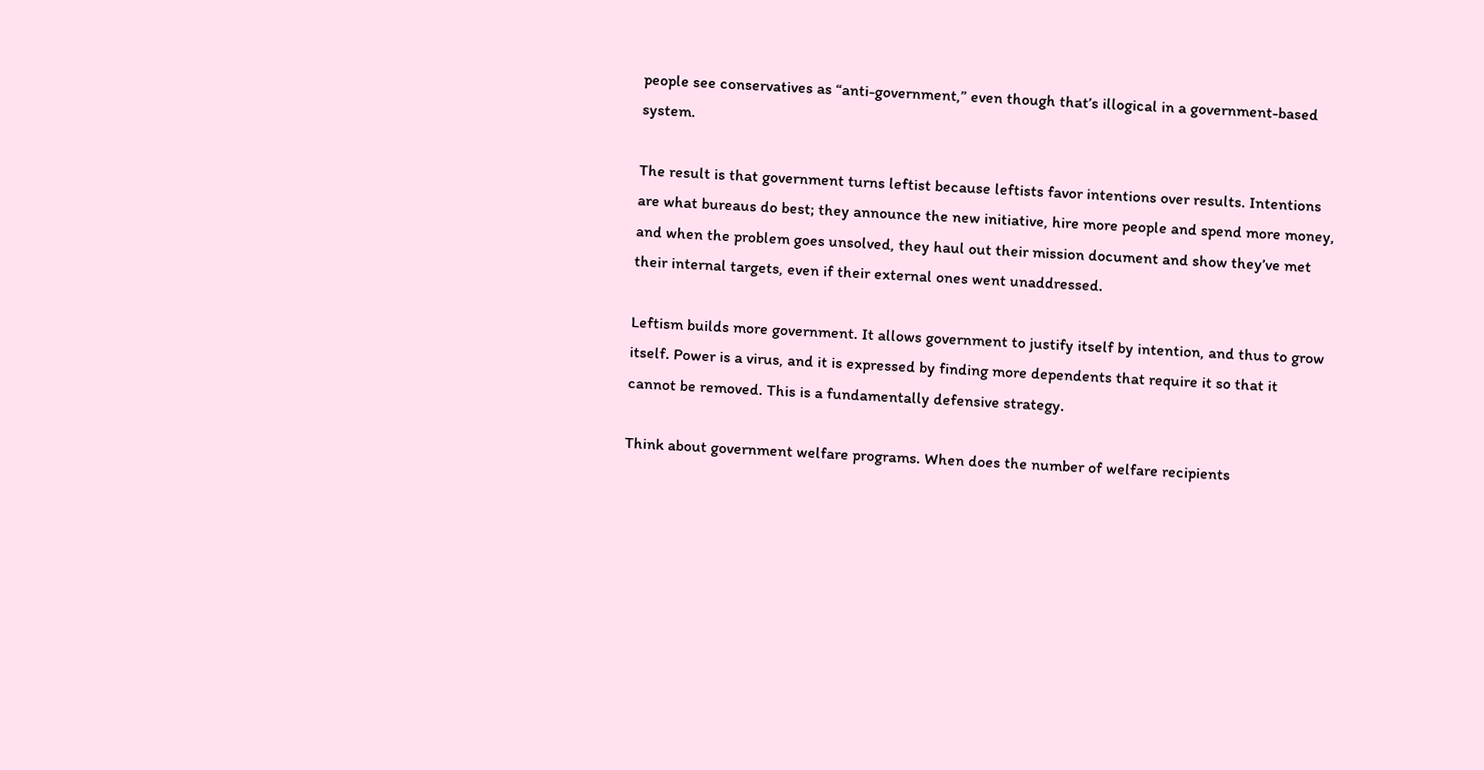people see conservatives as “anti-government,” even though that’s illogical in a government-based system.

The result is that government turns leftist because leftists favor intentions over results. Intentions are what bureaus do best; they announce the new initiative, hire more people and spend more money, and when the problem goes unsolved, they haul out their mission document and show they’ve met their internal targets, even if their external ones went unaddressed.

Leftism builds more government. It allows government to justify itself by intention, and thus to grow itself. Power is a virus, and it is expressed by finding more dependents that require it so that it cannot be removed. This is a fundamentally defensive strategy.

Think about government welfare programs. When does the number of welfare recipients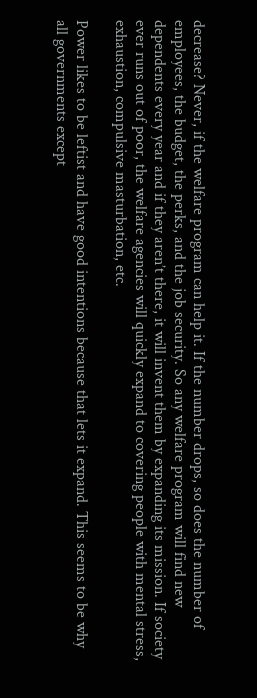decrease? Never, if the welfare program can help it. If the number drops, so does the number of employees, the budget, the perks, and the job security. So any welfare program will find new dependents every year and if they aren’t there, it will invent them by expanding its mission. If society ever runs out of poor, the welfare agencies will quickly expand to covering people with mental stress, exhaustion, compulsive masturbation, etc.

Power likes to be leftist and have good intentions because that lets it expand. This seems to be why all governments except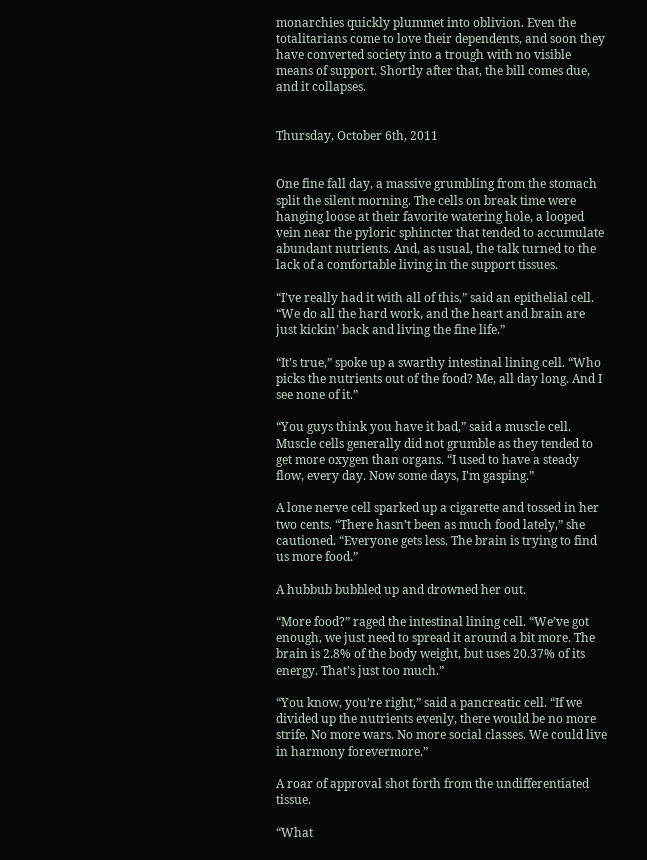monarchies quickly plummet into oblivion. Even the totalitarians come to love their dependents, and soon they have converted society into a trough with no visible means of support. Shortly after that, the bill comes due, and it collapses.


Thursday, October 6th, 2011


One fine fall day, a massive grumbling from the stomach split the silent morning. The cells on break time were hanging loose at their favorite watering hole, a looped vein near the pyloric sphincter that tended to accumulate abundant nutrients. And, as usual, the talk turned to the lack of a comfortable living in the support tissues.

“I’ve really had it with all of this,” said an epithelial cell. “We do all the hard work, and the heart and brain are just kickin’ back and living the fine life.”

“It’s true,” spoke up a swarthy intestinal lining cell. “Who picks the nutrients out of the food? Me, all day long. And I see none of it.”

“You guys think you have it bad,” said a muscle cell. Muscle cells generally did not grumble as they tended to get more oxygen than organs. “I used to have a steady flow, every day. Now some days, I’m gasping.”

A lone nerve cell sparked up a cigarette and tossed in her two cents. “There hasn’t been as much food lately,” she cautioned. “Everyone gets less. The brain is trying to find us more food.”

A hubbub bubbled up and drowned her out.

“More food?” raged the intestinal lining cell. “We’ve got enough, we just need to spread it around a bit more. The brain is 2.8% of the body weight, but uses 20.37% of its energy. That’s just too much.”

“You know, you’re right,” said a pancreatic cell. “If we divided up the nutrients evenly, there would be no more strife. No more wars. No more social classes. We could live in harmony forevermore.”

A roar of approval shot forth from the undifferentiated tissue.

“What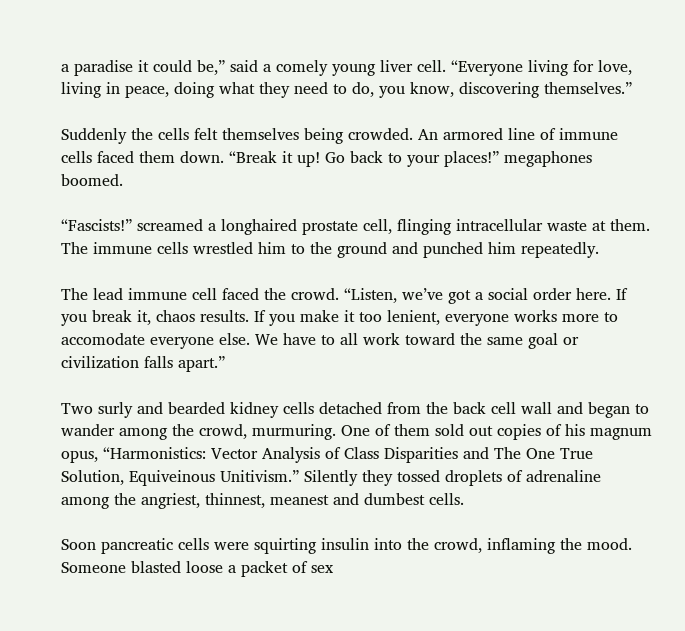a paradise it could be,” said a comely young liver cell. “Everyone living for love, living in peace, doing what they need to do, you know, discovering themselves.”

Suddenly the cells felt themselves being crowded. An armored line of immune cells faced them down. “Break it up! Go back to your places!” megaphones boomed.

“Fascists!” screamed a longhaired prostate cell, flinging intracellular waste at them. The immune cells wrestled him to the ground and punched him repeatedly.

The lead immune cell faced the crowd. “Listen, we’ve got a social order here. If you break it, chaos results. If you make it too lenient, everyone works more to accomodate everyone else. We have to all work toward the same goal or civilization falls apart.”

Two surly and bearded kidney cells detached from the back cell wall and began to wander among the crowd, murmuring. One of them sold out copies of his magnum opus, “Harmonistics: Vector Analysis of Class Disparities and The One True Solution, Equiveinous Unitivism.” Silently they tossed droplets of adrenaline among the angriest, thinnest, meanest and dumbest cells.

Soon pancreatic cells were squirting insulin into the crowd, inflaming the mood. Someone blasted loose a packet of sex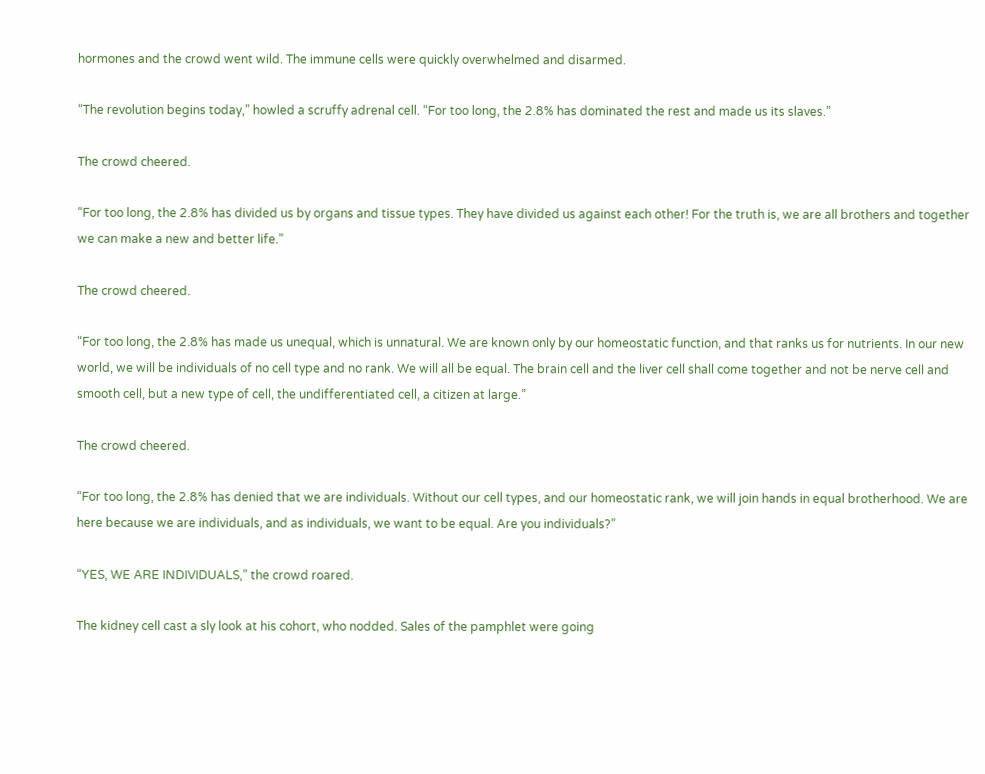hormones and the crowd went wild. The immune cells were quickly overwhelmed and disarmed.

“The revolution begins today,” howled a scruffy adrenal cell. “For too long, the 2.8% has dominated the rest and made us its slaves.”

The crowd cheered.

“For too long, the 2.8% has divided us by organs and tissue types. They have divided us against each other! For the truth is, we are all brothers and together we can make a new and better life.”

The crowd cheered.

“For too long, the 2.8% has made us unequal, which is unnatural. We are known only by our homeostatic function, and that ranks us for nutrients. In our new world, we will be individuals of no cell type and no rank. We will all be equal. The brain cell and the liver cell shall come together and not be nerve cell and smooth cell, but a new type of cell, the undifferentiated cell, a citizen at large.”

The crowd cheered.

“For too long, the 2.8% has denied that we are individuals. Without our cell types, and our homeostatic rank, we will join hands in equal brotherhood. We are here because we are individuals, and as individuals, we want to be equal. Are you individuals?”

“YES, WE ARE INDIVIDUALS,” the crowd roared.

The kidney cell cast a sly look at his cohort, who nodded. Sales of the pamphlet were going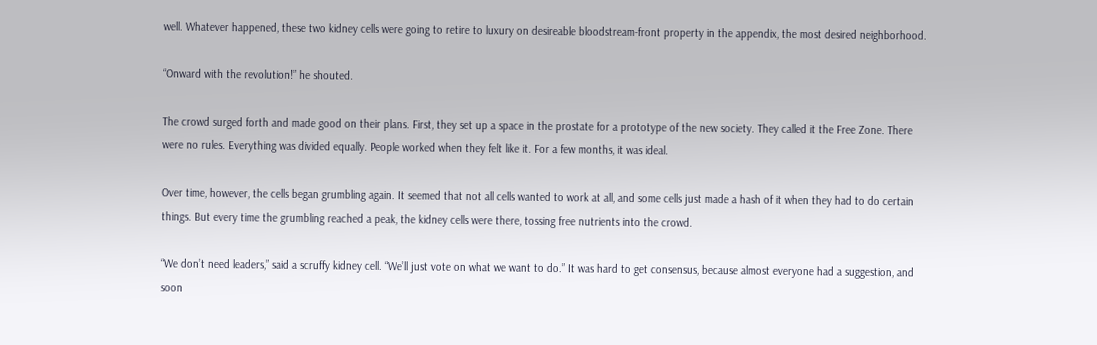well. Whatever happened, these two kidney cells were going to retire to luxury on desireable bloodstream-front property in the appendix, the most desired neighborhood.

“Onward with the revolution!” he shouted.

The crowd surged forth and made good on their plans. First, they set up a space in the prostate for a prototype of the new society. They called it the Free Zone. There were no rules. Everything was divided equally. People worked when they felt like it. For a few months, it was ideal.

Over time, however, the cells began grumbling again. It seemed that not all cells wanted to work at all, and some cells just made a hash of it when they had to do certain things. But every time the grumbling reached a peak, the kidney cells were there, tossing free nutrients into the crowd.

“We don’t need leaders,” said a scruffy kidney cell. “We’ll just vote on what we want to do.” It was hard to get consensus, because almost everyone had a suggestion, and soon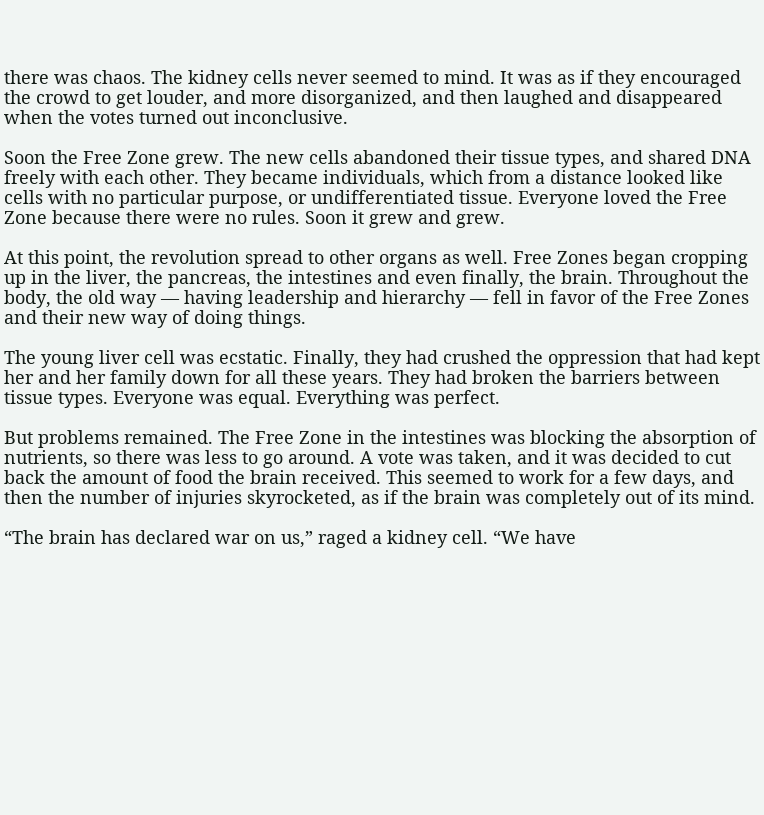there was chaos. The kidney cells never seemed to mind. It was as if they encouraged the crowd to get louder, and more disorganized, and then laughed and disappeared when the votes turned out inconclusive.

Soon the Free Zone grew. The new cells abandoned their tissue types, and shared DNA freely with each other. They became individuals, which from a distance looked like cells with no particular purpose, or undifferentiated tissue. Everyone loved the Free Zone because there were no rules. Soon it grew and grew.

At this point, the revolution spread to other organs as well. Free Zones began cropping up in the liver, the pancreas, the intestines and even finally, the brain. Throughout the body, the old way — having leadership and hierarchy — fell in favor of the Free Zones and their new way of doing things.

The young liver cell was ecstatic. Finally, they had crushed the oppression that had kept her and her family down for all these years. They had broken the barriers between tissue types. Everyone was equal. Everything was perfect.

But problems remained. The Free Zone in the intestines was blocking the absorption of nutrients, so there was less to go around. A vote was taken, and it was decided to cut back the amount of food the brain received. This seemed to work for a few days, and then the number of injuries skyrocketed, as if the brain was completely out of its mind.

“The brain has declared war on us,” raged a kidney cell. “We have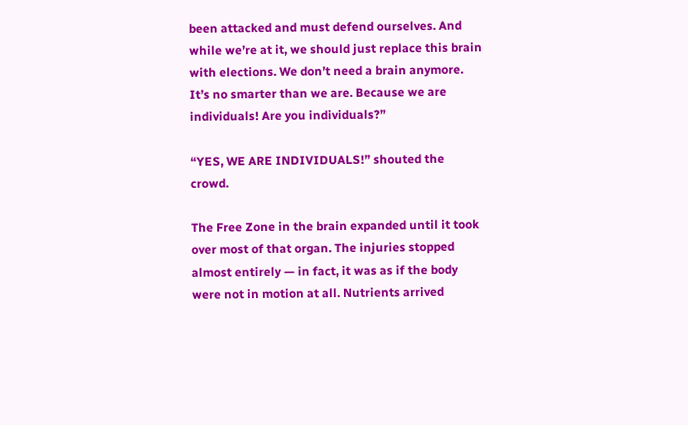been attacked and must defend ourselves. And while we’re at it, we should just replace this brain with elections. We don’t need a brain anymore. It’s no smarter than we are. Because we are individuals! Are you individuals?”

“YES, WE ARE INDIVIDUALS!” shouted the crowd.

The Free Zone in the brain expanded until it took over most of that organ. The injuries stopped almost entirely — in fact, it was as if the body were not in motion at all. Nutrients arrived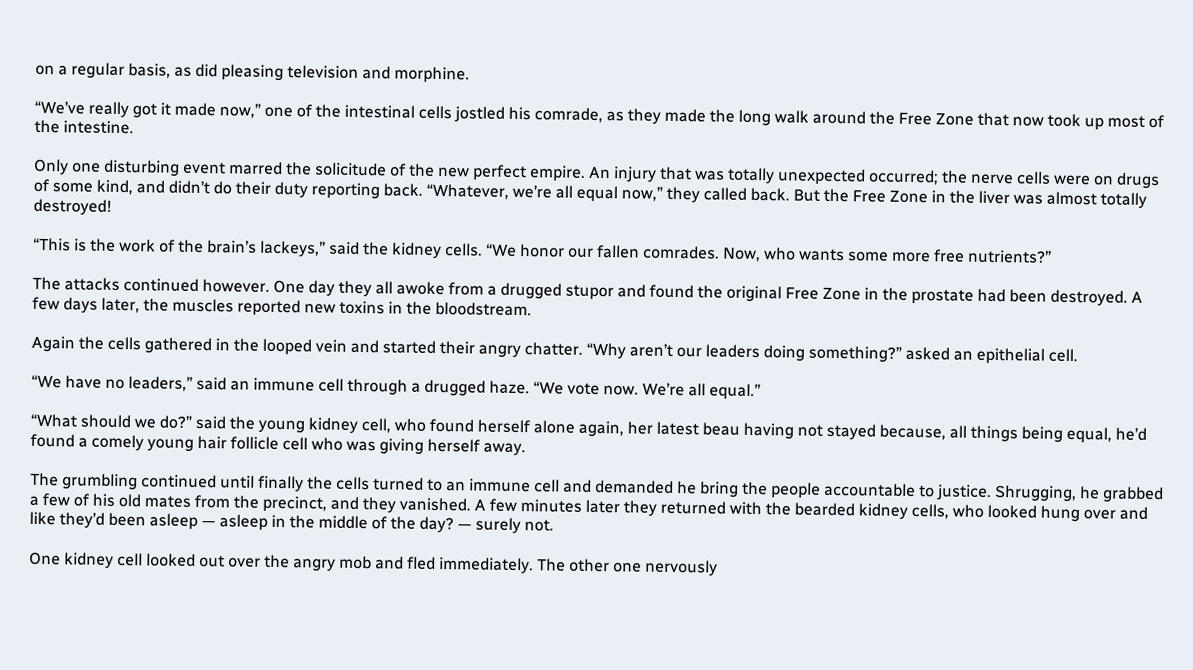on a regular basis, as did pleasing television and morphine.

“We’ve really got it made now,” one of the intestinal cells jostled his comrade, as they made the long walk around the Free Zone that now took up most of the intestine.

Only one disturbing event marred the solicitude of the new perfect empire. An injury that was totally unexpected occurred; the nerve cells were on drugs of some kind, and didn’t do their duty reporting back. “Whatever, we’re all equal now,” they called back. But the Free Zone in the liver was almost totally destroyed!

“This is the work of the brain’s lackeys,” said the kidney cells. “We honor our fallen comrades. Now, who wants some more free nutrients?”

The attacks continued however. One day they all awoke from a drugged stupor and found the original Free Zone in the prostate had been destroyed. A few days later, the muscles reported new toxins in the bloodstream.

Again the cells gathered in the looped vein and started their angry chatter. “Why aren’t our leaders doing something?” asked an epithelial cell.

“We have no leaders,” said an immune cell through a drugged haze. “We vote now. We’re all equal.”

“What should we do?” said the young kidney cell, who found herself alone again, her latest beau having not stayed because, all things being equal, he’d found a comely young hair follicle cell who was giving herself away.

The grumbling continued until finally the cells turned to an immune cell and demanded he bring the people accountable to justice. Shrugging, he grabbed a few of his old mates from the precinct, and they vanished. A few minutes later they returned with the bearded kidney cells, who looked hung over and like they’d been asleep — asleep in the middle of the day? — surely not.

One kidney cell looked out over the angry mob and fled immediately. The other one nervously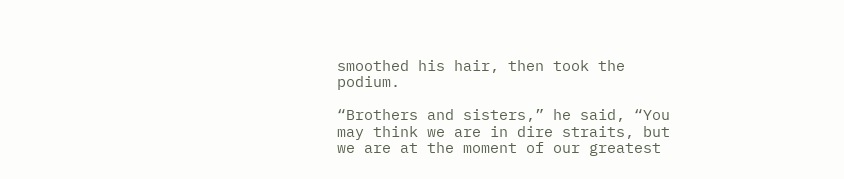smoothed his hair, then took the podium.

“Brothers and sisters,” he said, “You may think we are in dire straits, but we are at the moment of our greatest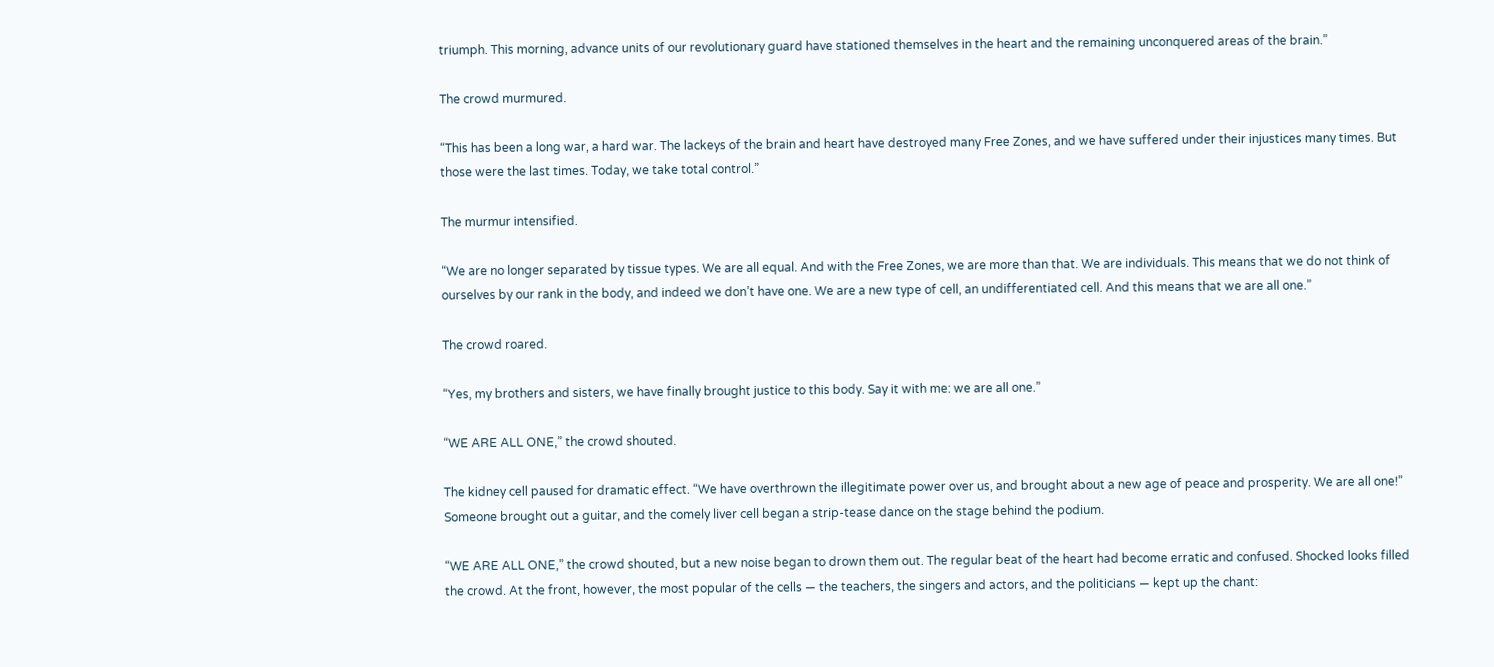triumph. This morning, advance units of our revolutionary guard have stationed themselves in the heart and the remaining unconquered areas of the brain.”

The crowd murmured.

“This has been a long war, a hard war. The lackeys of the brain and heart have destroyed many Free Zones, and we have suffered under their injustices many times. But those were the last times. Today, we take total control.”

The murmur intensified.

“We are no longer separated by tissue types. We are all equal. And with the Free Zones, we are more than that. We are individuals. This means that we do not think of ourselves by our rank in the body, and indeed we don’t have one. We are a new type of cell, an undifferentiated cell. And this means that we are all one.”

The crowd roared.

“Yes, my brothers and sisters, we have finally brought justice to this body. Say it with me: we are all one.”

“WE ARE ALL ONE,” the crowd shouted.

The kidney cell paused for dramatic effect. “We have overthrown the illegitimate power over us, and brought about a new age of peace and prosperity. We are all one!” Someone brought out a guitar, and the comely liver cell began a strip-tease dance on the stage behind the podium.

“WE ARE ALL ONE,” the crowd shouted, but a new noise began to drown them out. The regular beat of the heart had become erratic and confused. Shocked looks filled the crowd. At the front, however, the most popular of the cells — the teachers, the singers and actors, and the politicians — kept up the chant: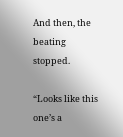And then, the beating stopped.

“Looks like this one’s a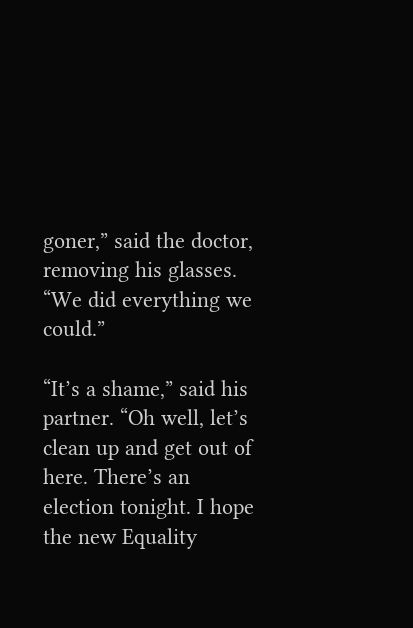goner,” said the doctor, removing his glasses. “We did everything we could.”

“It’s a shame,” said his partner. “Oh well, let’s clean up and get out of here. There’s an election tonight. I hope the new Equality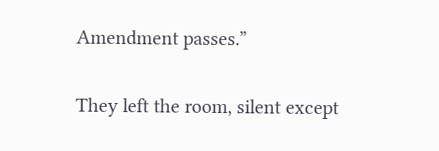Amendment passes.”

They left the room, silent except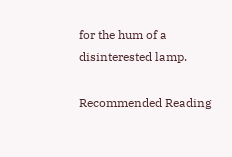for the hum of a disinterested lamp.

Recommended Reading